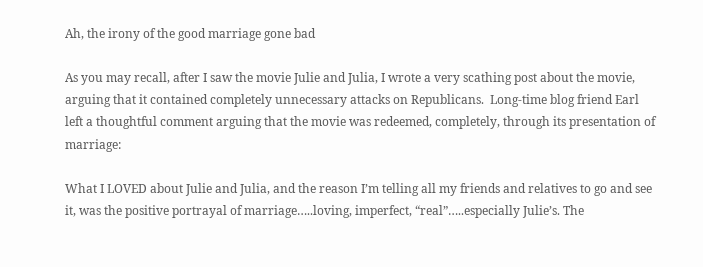Ah, the irony of the good marriage gone bad

As you may recall, after I saw the movie Julie and Julia, I wrote a very scathing post about the movie, arguing that it contained completely unnecessary attacks on Republicans.  Long-time blog friend Earl left a thoughtful comment arguing that the movie was redeemed, completely, through its presentation of marriage:

What I LOVED about Julie and Julia, and the reason I’m telling all my friends and relatives to go and see it, was the positive portrayal of marriage…..loving, imperfect, “real”…..especially Julie’s. The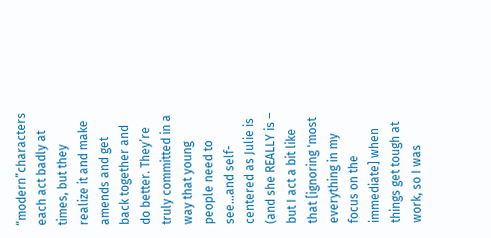“modern”characters each act badly at times, but they realize it and make amends and get back together and do better. They’re truly committed in a way that young people need to see…and self-centered as Julie is (and she REALLY is – but I act a bit like that [ignoring 'most everything in my focus on the immediate] when things get tough at work, so I was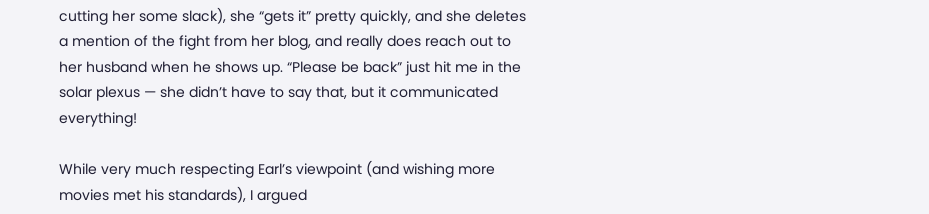cutting her some slack), she “gets it” pretty quickly, and she deletes a mention of the fight from her blog, and really does reach out to her husband when he shows up. “Please be back” just hit me in the solar plexus — she didn’t have to say that, but it communicated everything!

While very much respecting Earl’s viewpoint (and wishing more movies met his standards), I argued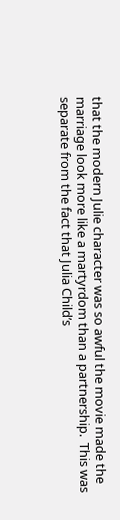that the modern Julie character was so awful the movie made the marriage look more like a martyrdom than a partnership.  This was separate from the fact that Julia Child’s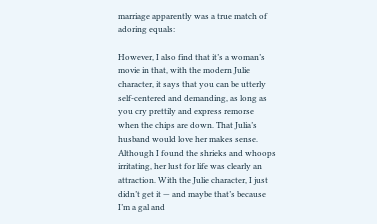marriage apparently was a true match of adoring equals:

However, I also find that it’s a woman’s movie in that, with the modern Julie character, it says that you can be utterly self-centered and demanding, as long as you cry prettily and express remorse when the chips are down. That Julia’s husband would love her makes sense. Although I found the shrieks and whoops irritating, her lust for life was clearly an attraction. With the Julie character, I just didn’t get it — and maybe that’s because I’m a gal and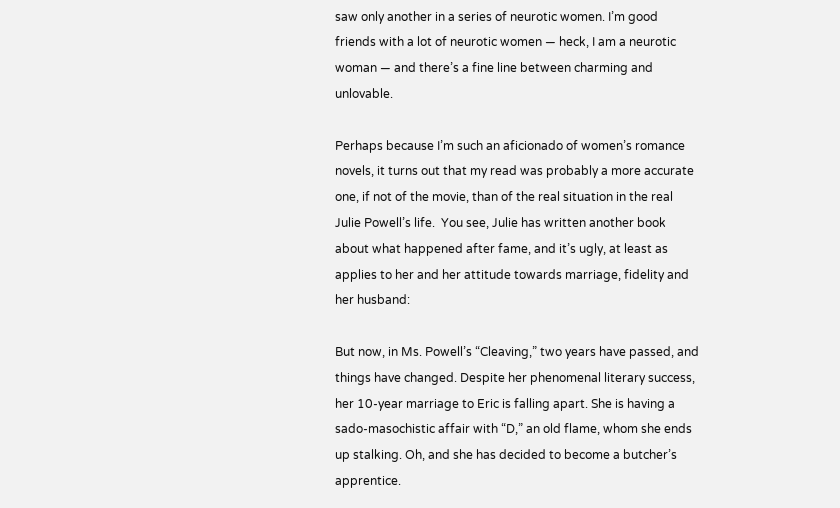saw only another in a series of neurotic women. I’m good friends with a lot of neurotic women — heck, I am a neurotic woman — and there’s a fine line between charming and unlovable.

Perhaps because I’m such an aficionado of women’s romance novels, it turns out that my read was probably a more accurate one, if not of the movie, than of the real situation in the real Julie Powell’s life.  You see, Julie has written another book about what happened after fame, and it’s ugly, at least as applies to her and her attitude towards marriage, fidelity and her husband:

But now, in Ms. Powell’s “Cleaving,” two years have passed, and things have changed. Despite her phenomenal literary success, her 10-year marriage to Eric is falling apart. She is having a sado-masochistic affair with “D,” an old flame, whom she ends up stalking. Oh, and she has decided to become a butcher’s apprentice.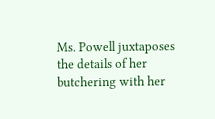Ms. Powell juxtaposes the details of her butchering with her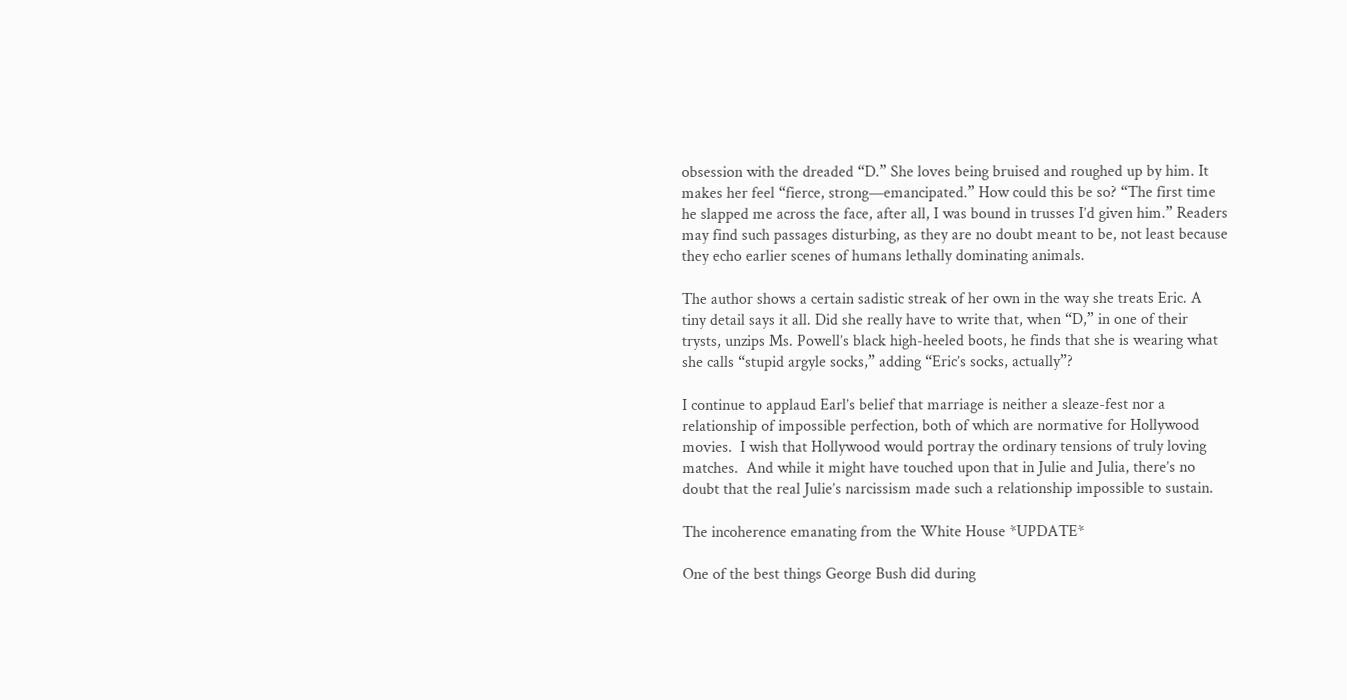obsession with the dreaded “D.” She loves being bruised and roughed up by him. It makes her feel “fierce, strong—emancipated.” How could this be so? “The first time he slapped me across the face, after all, I was bound in trusses I’d given him.” Readers may find such passages disturbing, as they are no doubt meant to be, not least because they echo earlier scenes of humans lethally dominating animals.

The author shows a certain sadistic streak of her own in the way she treats Eric. A tiny detail says it all. Did she really have to write that, when “D,” in one of their trysts, unzips Ms. Powell’s black high-heeled boots, he finds that she is wearing what she calls “stupid argyle socks,” adding “Eric’s socks, actually”?

I continue to applaud Earl’s belief that marriage is neither a sleaze-fest nor a relationship of impossible perfection, both of which are normative for Hollywood movies.  I wish that Hollywood would portray the ordinary tensions of truly loving matches.  And while it might have touched upon that in Julie and Julia, there’s no doubt that the real Julie’s narcissism made such a relationship impossible to sustain.

The incoherence emanating from the White House *UPDATE*

One of the best things George Bush did during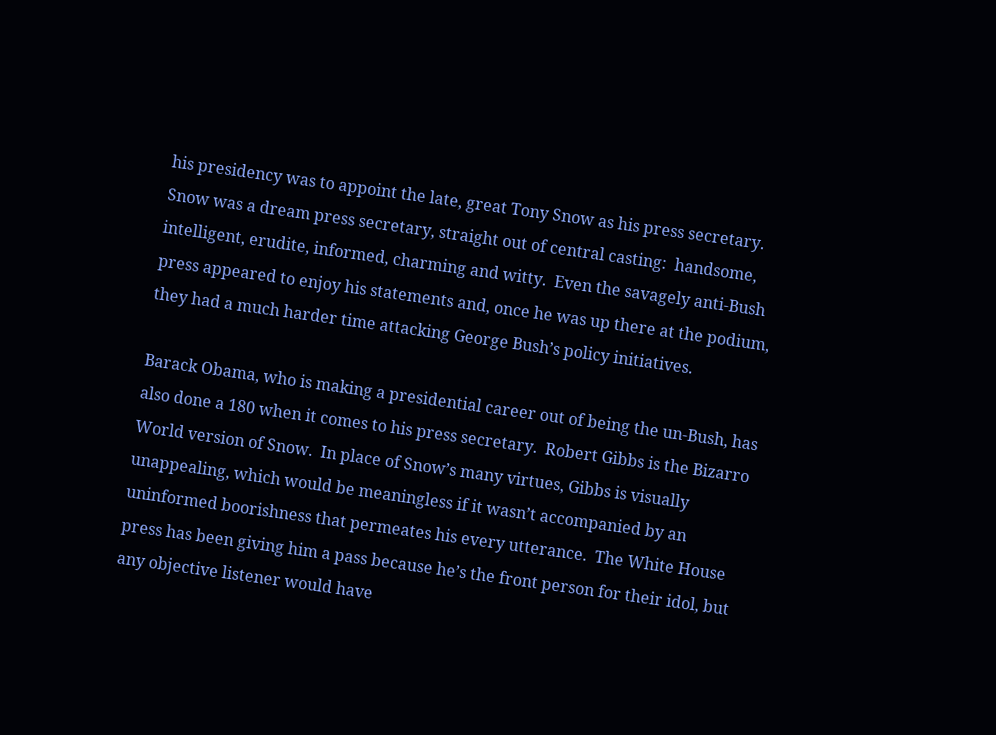his presidency was to appoint the late, great Tony Snow as his press secretary.  Snow was a dream press secretary, straight out of central casting:  handsome, intelligent, erudite, informed, charming and witty.  Even the savagely anti-Bush press appeared to enjoy his statements and, once he was up there at the podium, they had a much harder time attacking George Bush’s policy initiatives.

Barack Obama, who is making a presidential career out of being the un-Bush, has also done a 180 when it comes to his press secretary.  Robert Gibbs is the Bizarro World version of Snow.  In place of Snow’s many virtues, Gibbs is visually unappealing, which would be meaningless if it wasn’t accompanied by an uninformed boorishness that permeates his every utterance.  The White House press has been giving him a pass because he’s the front person for their idol, but any objective listener would have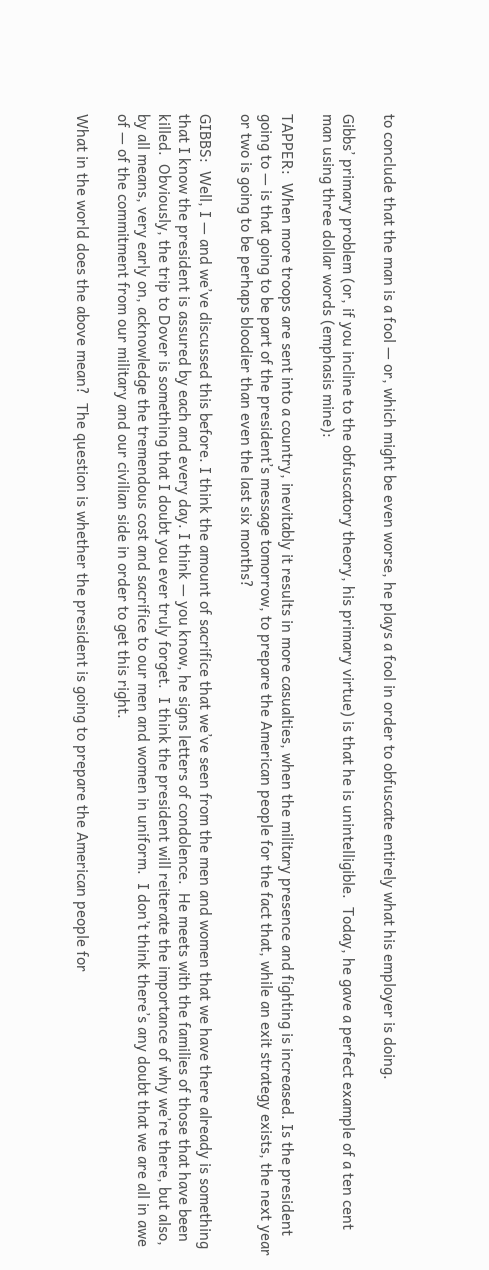to conclude that the man is a fool — or, which might be even worse, he plays a fool in order to obfuscate entirely what his employer is doing.

Gibbs’ primary problem (or, if you incline to the obfuscatory theory, his primary virtue) is that he is unintelligible.  Today, he gave a perfect example of a ten cent man using three dollar words (emphasis mine):

TAPPER:  When more troops are sent into a country, inevitably it results in more casualties, when the military presence and fighting is increased. Is the president going to — is that going to be part of the president’s message tomorrow, to prepare the American people for the fact that, while an exit strategy exists, the next year or two is going to be perhaps bloodier than even the last six months?

GIBBS:  Well, I — and we’ve discussed this before. I think the amount of sacrifice that we’ve seen from the men and women that we have there already is something that I know the president is assured by each and every day. I think — you know, he signs letters of condolence.  He meets with the families of those that have been killed.  Obviously, the trip to Dover is something that I doubt you ever truly forget.  I think the president will reiterate the importance of why we’re there, but also, by all means, very early on, acknowledge the tremendous cost and sacrifice to our men and women in uniform.  I don’t think there’s any doubt that we are all in awe of — of the commitment from our military and our civilian side in order to get this right.

What in the world does the above mean?  The question is whether the president is going to prepare the American people for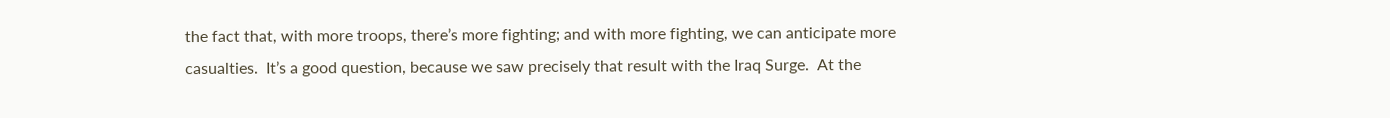the fact that, with more troops, there’s more fighting; and with more fighting, we can anticipate more casualties.  It’s a good question, because we saw precisely that result with the Iraq Surge.  At the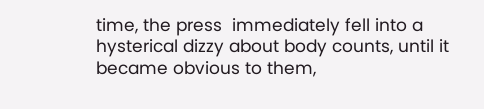time, the press  immediately fell into a hysterical dizzy about body counts, until it became obvious to them,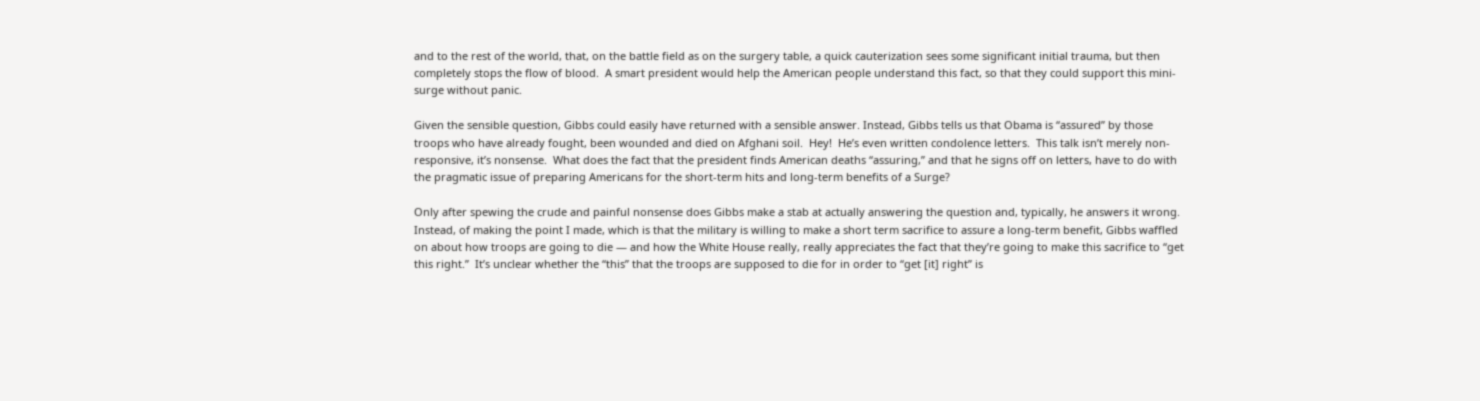and to the rest of the world, that, on the battle field as on the surgery table, a quick cauterization sees some significant initial trauma, but then completely stops the flow of blood.  A smart president would help the American people understand this fact, so that they could support this mini-surge without panic.

Given the sensible question, Gibbs could easily have returned with a sensible answer. Instead, Gibbs tells us that Obama is “assured” by those troops who have already fought, been wounded and died on Afghani soil.  Hey!  He’s even written condolence letters.  This talk isn’t merely non-responsive, it’s nonsense.  What does the fact that the president finds American deaths “assuring,” and that he signs off on letters, have to do with the pragmatic issue of preparing Americans for the short-term hits and long-term benefits of a Surge?

Only after spewing the crude and painful nonsense does Gibbs make a stab at actually answering the question and, typically, he answers it wrong.  Instead, of making the point I made, which is that the military is willing to make a short term sacrifice to assure a long-term benefit, Gibbs waffled on about how troops are going to die — and how the White House really, really appreciates the fact that they’re going to make this sacrifice to “get this right.”  It’s unclear whether the “this” that the troops are supposed to die for in order to “get [it] right” is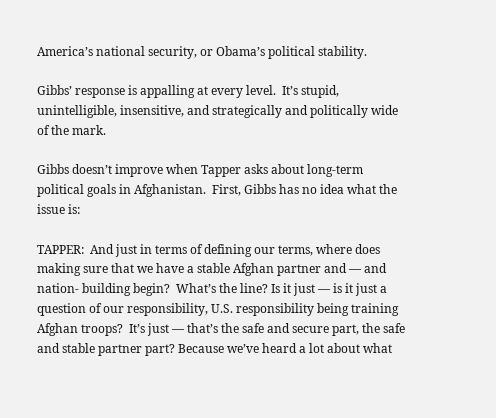America’s national security, or Obama’s political stability.

Gibbs’ response is appalling at every level.  It’s stupid, unintelligible, insensitive, and strategically and politically wide of the mark.

Gibbs doesn’t improve when Tapper asks about long-term political goals in Afghanistan.  First, Gibbs has no idea what the issue is:

TAPPER:  And just in terms of defining our terms, where does making sure that we have a stable Afghan partner and — and nation- building begin?  What’s the line? Is it just — is it just a question of our responsibility, U.S. responsibility being training Afghan troops?  It’s just — that’s the safe and secure part, the safe and stable partner part? Because we’ve heard a lot about what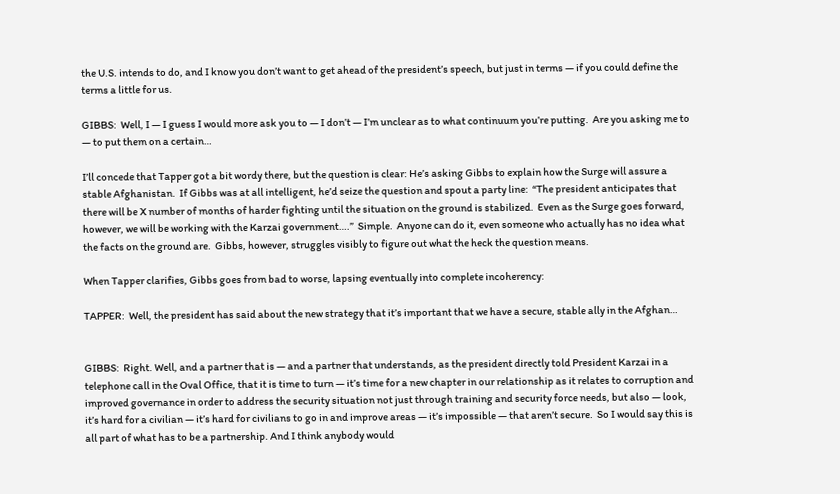the U.S. intends to do, and I know you don’t want to get ahead of the president’s speech, but just in terms — if you could define the terms a little for us.

GIBBS:  Well, I — I guess I would more ask you to — I don’t — I’m unclear as to what continuum you’re putting.  Are you asking me to — to put them on a certain…

I’ll concede that Tapper got a bit wordy there, but the question is clear: He’s asking Gibbs to explain how the Surge will assure a stable Afghanistan.  If Gibbs was at all intelligent, he’d seize the question and spout a party line:  “The president anticipates that there will be X number of months of harder fighting until the situation on the ground is stabilized.  Even as the Surge goes forward, however, we will be working with the Karzai government….”  Simple.  Anyone can do it, even someone who actually has no idea what the facts on the ground are.  Gibbs, however, struggles visibly to figure out what the heck the question means.

When Tapper clarifies, Gibbs goes from bad to worse, lapsing eventually into complete incoherency:

TAPPER:  Well, the president has said about the new strategy that it’s important that we have a secure, stable ally in the Afghan…


GIBBS:  Right. Well, and a partner that is — and a partner that understands, as the president directly told President Karzai in a telephone call in the Oval Office, that it is time to turn — it’s time for a new chapter in our relationship as it relates to corruption and improved governance in order to address the security situation not just through training and security force needs, but also — look, it’s hard for a civilian — it’s hard for civilians to go in and improve areas — it’s impossible — that aren’t secure.  So I would say this is all part of what has to be a partnership. And I think anybody would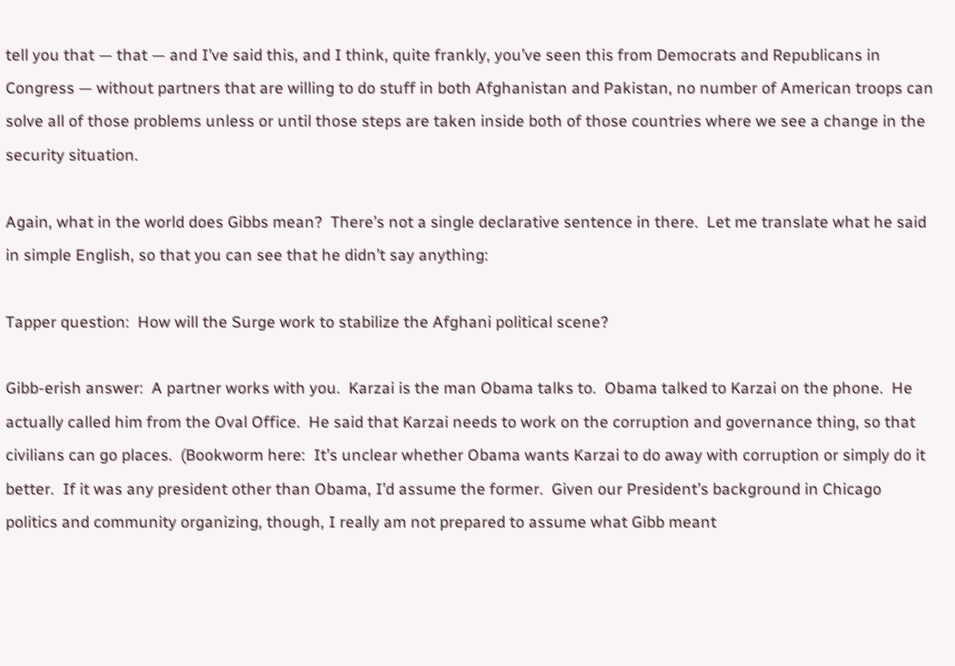tell you that — that — and I’ve said this, and I think, quite frankly, you’ve seen this from Democrats and Republicans in Congress — without partners that are willing to do stuff in both Afghanistan and Pakistan, no number of American troops can solve all of those problems unless or until those steps are taken inside both of those countries where we see a change in the security situation.

Again, what in the world does Gibbs mean?  There’s not a single declarative sentence in there.  Let me translate what he said in simple English, so that you can see that he didn’t say anything:

Tapper question:  How will the Surge work to stabilize the Afghani political scene?

Gibb-erish answer:  A partner works with you.  Karzai is the man Obama talks to.  Obama talked to Karzai on the phone.  He actually called him from the Oval Office.  He said that Karzai needs to work on the corruption and governance thing, so that civilians can go places.  (Bookworm here:  It’s unclear whether Obama wants Karzai to do away with corruption or simply do it better.  If it was any president other than Obama, I’d assume the former.  Given our President’s background in Chicago politics and community organizing, though, I really am not prepared to assume what Gibb meant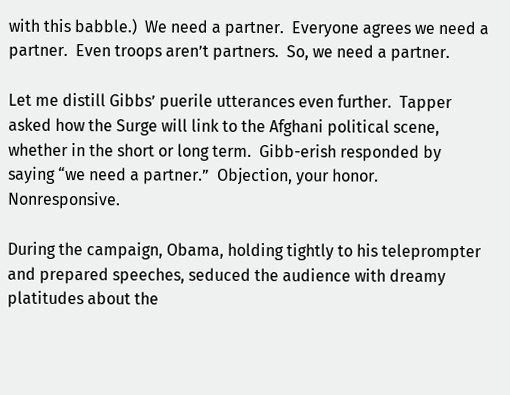with this babble.)  We need a partner.  Everyone agrees we need a partner.  Even troops aren’t partners.  So, we need a partner.

Let me distill Gibbs’ puerile utterances even further.  Tapper asked how the Surge will link to the Afghani political scene, whether in the short or long term.  Gibb-erish responded by saying “we need a partner.”  Objection, your honor.  Nonresponsive.

During the campaign, Obama, holding tightly to his teleprompter and prepared speeches, seduced the audience with dreamy platitudes about the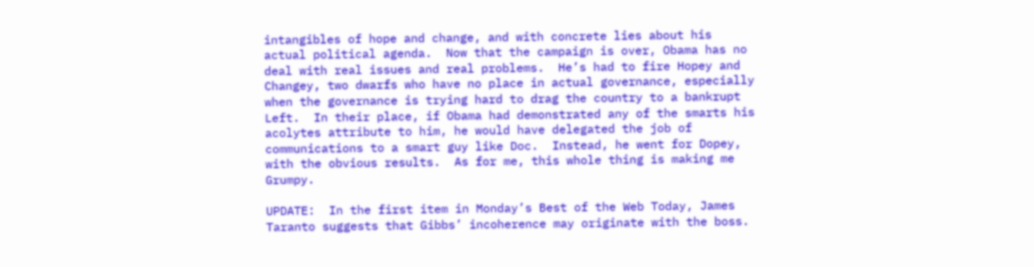intangibles of hope and change, and with concrete lies about his actual political agenda.  Now that the campaign is over, Obama has no deal with real issues and real problems.  He’s had to fire Hopey and Changey, two dwarfs who have no place in actual governance, especially when the governance is trying hard to drag the country to a bankrupt Left.  In their place, if Obama had demonstrated any of the smarts his acolytes attribute to him, he would have delegated the job of communications to a smart guy like Doc.  Instead, he went for Dopey, with the obvious results.  As for me, this whole thing is making me Grumpy.

UPDATE:  In the first item in Monday’s Best of the Web Today, James Taranto suggests that Gibbs’ incoherence may originate with the boss.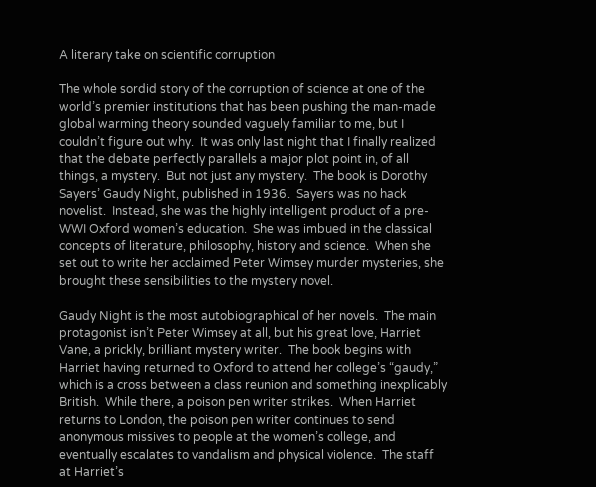A literary take on scientific corruption

The whole sordid story of the corruption of science at one of the world’s premier institutions that has been pushing the man-made global warming theory sounded vaguely familiar to me, but I couldn’t figure out why.  It was only last night that I finally realized that the debate perfectly parallels a major plot point in, of all things, a mystery.  But not just any mystery.  The book is Dorothy Sayers’ Gaudy Night, published in 1936.  Sayers was no hack novelist.  Instead, she was the highly intelligent product of a pre-WWI Oxford women’s education.  She was imbued in the classical concepts of literature, philosophy, history and science.  When she set out to write her acclaimed Peter Wimsey murder mysteries, she brought these sensibilities to the mystery novel.

Gaudy Night is the most autobiographical of her novels.  The main protagonist isn’t Peter Wimsey at all, but his great love, Harriet Vane, a prickly, brilliant mystery writer.  The book begins with Harriet having returned to Oxford to attend her college’s “gaudy,” which is a cross between a class reunion and something inexplicably British.  While there, a poison pen writer strikes.  When Harriet returns to London, the poison pen writer continues to send anonymous missives to people at the women’s college, and eventually escalates to vandalism and physical violence.  The staff at Harriet’s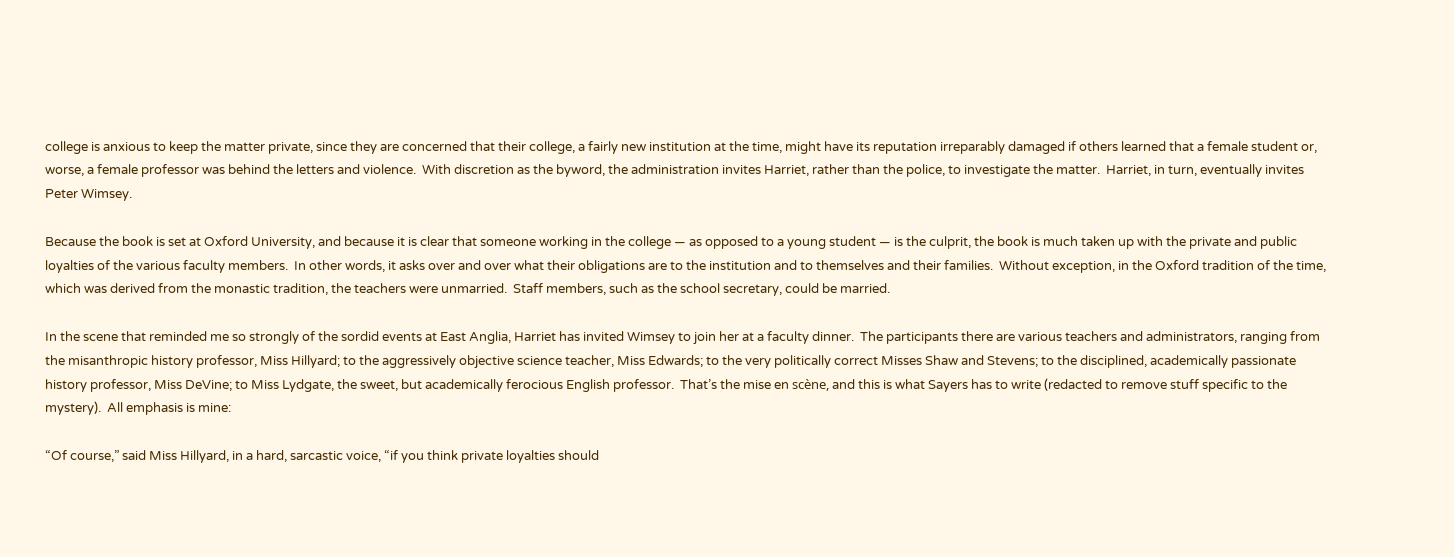college is anxious to keep the matter private, since they are concerned that their college, a fairly new institution at the time, might have its reputation irreparably damaged if others learned that a female student or, worse, a female professor was behind the letters and violence.  With discretion as the byword, the administration invites Harriet, rather than the police, to investigate the matter.  Harriet, in turn, eventually invites Peter Wimsey.

Because the book is set at Oxford University, and because it is clear that someone working in the college — as opposed to a young student — is the culprit, the book is much taken up with the private and public loyalties of the various faculty members.  In other words, it asks over and over what their obligations are to the institution and to themselves and their families.  Without exception, in the Oxford tradition of the time, which was derived from the monastic tradition, the teachers were unmarried.  Staff members, such as the school secretary, could be married.

In the scene that reminded me so strongly of the sordid events at East Anglia, Harriet has invited Wimsey to join her at a faculty dinner.  The participants there are various teachers and administrators, ranging from the misanthropic history professor, Miss Hillyard; to the aggressively objective science teacher, Miss Edwards; to the very politically correct Misses Shaw and Stevens; to the disciplined, academically passionate history professor, Miss DeVine; to Miss Lydgate, the sweet, but academically ferocious English professor.  That’s the mise en scène, and this is what Sayers has to write (redacted to remove stuff specific to the mystery).  All emphasis is mine:

“Of course,” said Miss Hillyard, in a hard, sarcastic voice, “if you think private loyalties should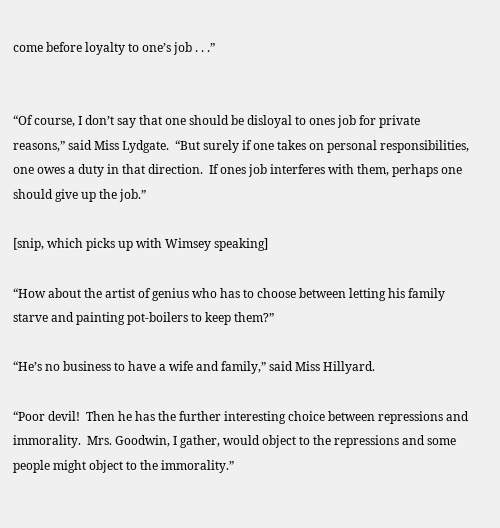come before loyalty to one’s job . . .”


“Of course, I don’t say that one should be disloyal to ones job for private reasons,” said Miss Lydgate.  “But surely if one takes on personal responsibilities, one owes a duty in that direction.  If ones job interferes with them, perhaps one should give up the job.”

[snip, which picks up with Wimsey speaking]

“How about the artist of genius who has to choose between letting his family starve and painting pot-boilers to keep them?”

“He’s no business to have a wife and family,” said Miss Hillyard.

“Poor devil!  Then he has the further interesting choice between repressions and immorality.  Mrs. Goodwin, I gather, would object to the repressions and some people might object to the immorality.”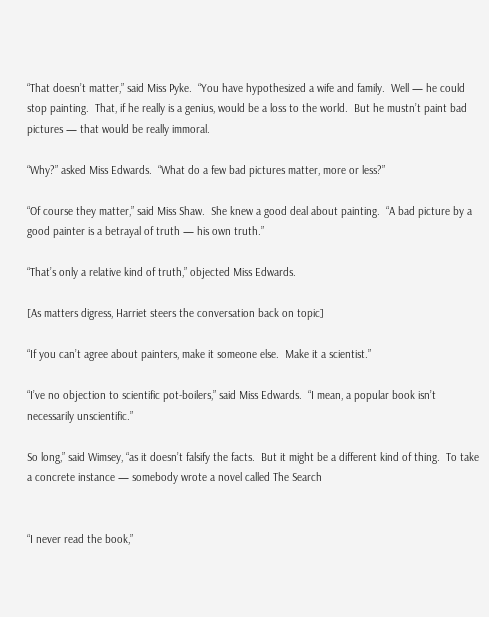“That doesn’t matter,” said Miss Pyke.  “You have hypothesized a wife and family.  Well — he could stop painting.  That, if he really is a genius, would be a loss to the world.  But he mustn’t paint bad pictures — that would be really immoral.

“Why?” asked Miss Edwards.  “What do a few bad pictures matter, more or less?”

“Of course they matter,” said Miss Shaw.  She knew a good deal about painting.  “A bad picture by a good painter is a betrayal of truth — his own truth.”

“That’s only a relative kind of truth,” objected Miss Edwards.

[As matters digress, Harriet steers the conversation back on topic]

“If you can’t agree about painters, make it someone else.  Make it a scientist.”

“I’ve no objection to scientific pot-boilers,” said Miss Edwards.  “I mean, a popular book isn’t necessarily unscientific.”

So long,” said Wimsey, “as it doesn’t falsify the facts.  But it might be a different kind of thing.  To take a concrete instance — somebody wrote a novel called The Search


“I never read the book,”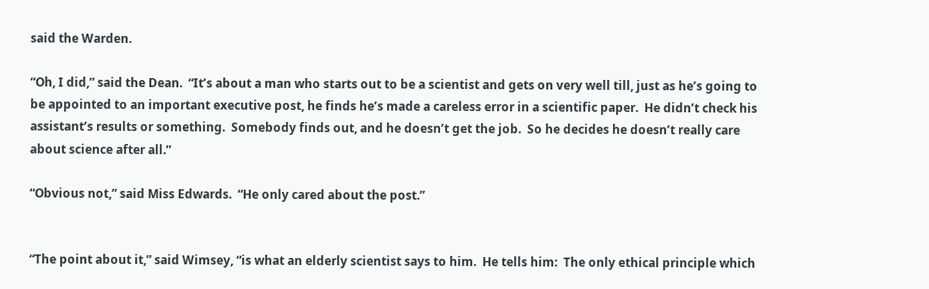said the Warden.

“Oh, I did,” said the Dean.  “It’s about a man who starts out to be a scientist and gets on very well till, just as he’s going to be appointed to an important executive post, he finds he’s made a careless error in a scientific paper.  He didn’t check his assistant’s results or something.  Somebody finds out, and he doesn’t get the job.  So he decides he doesn’t really care about science after all.”

“Obvious not,” said Miss Edwards.  “He only cared about the post.”


“The point about it,” said Wimsey, “is what an elderly scientist says to him.  He tells him:  The only ethical principle which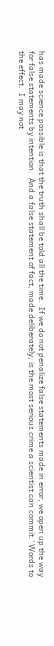has made science possible is that the truth shall be told all the time.  If we do not penalize false statements made in error, we open up the way for false statements by intention.  And a false statement of fact, made deliberately, is the most serious crime a scientist can commit.’ Words to the effect.  I may not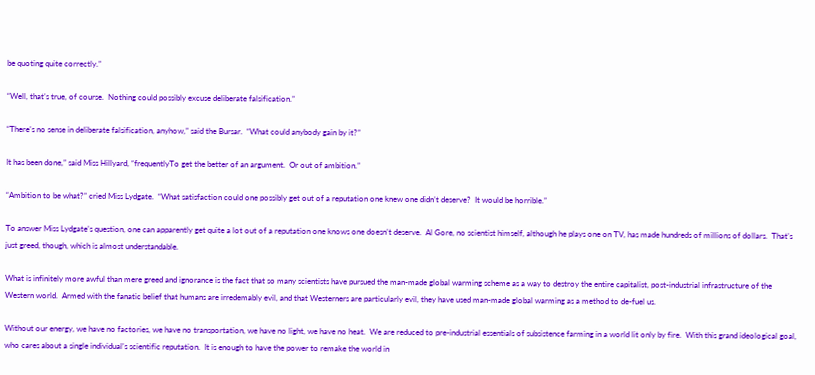be quoting quite correctly.”

“Well, that’s true, of course.  Nothing could possibly excuse deliberate falsification.”

“There’s no sense in deliberate falsification, anyhow,” said the Bursar.  “What could anybody gain by it?”

It has been done,” said Miss Hillyard, “frequentlyTo get the better of an argument.  Or out of ambition.”

“Ambition to be what?” cried Miss Lydgate.  “What satisfaction could one possibly get out of a reputation one knew one didn’t deserve?  It would be horrible.”

To answer Miss Lydgate’s question, one can apparently get quite a lot out of a reputation one knows one doesn’t deserve.  Al Gore, no scientist himself, although he plays one on TV, has made hundreds of millions of dollars.  That’s just greed, though, which is almost understandable.

What is infinitely more awful than mere greed and ignorance is the fact that so many scientists have pursued the man-made global warming scheme as a way to destroy the entire capitalist, post-industrial infrastructure of the Western world.  Armed with the fanatic belief that humans are irredemably evil, and that Westerners are particularly evil, they have used man-made global warming as a method to de-fuel us.

Without our energy, we have no factories, we have no transportation, we have no light, we have no heat.  We are reduced to pre-industrial essentials of subsistence farming in a world lit only by fire.  With this grand ideological goal, who cares about a single individual’s scientific reputation.  It is enough to have the power to remake the world in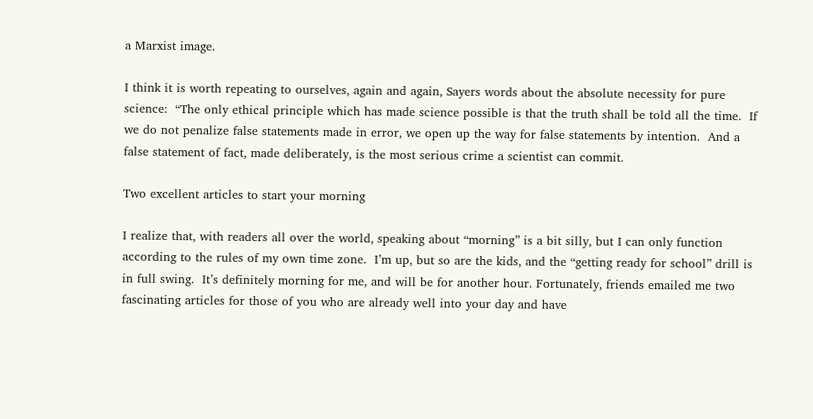a Marxist image.

I think it is worth repeating to ourselves, again and again, Sayers words about the absolute necessity for pure science:  “The only ethical principle which has made science possible is that the truth shall be told all the time.  If we do not penalize false statements made in error, we open up the way for false statements by intention.  And a false statement of fact, made deliberately, is the most serious crime a scientist can commit.

Two excellent articles to start your morning

I realize that, with readers all over the world, speaking about “morning” is a bit silly, but I can only function according to the rules of my own time zone.  I’m up, but so are the kids, and the “getting ready for school” drill is in full swing.  It’s definitely morning for me, and will be for another hour. Fortunately, friends emailed me two fascinating articles for those of you who are already well into your day and have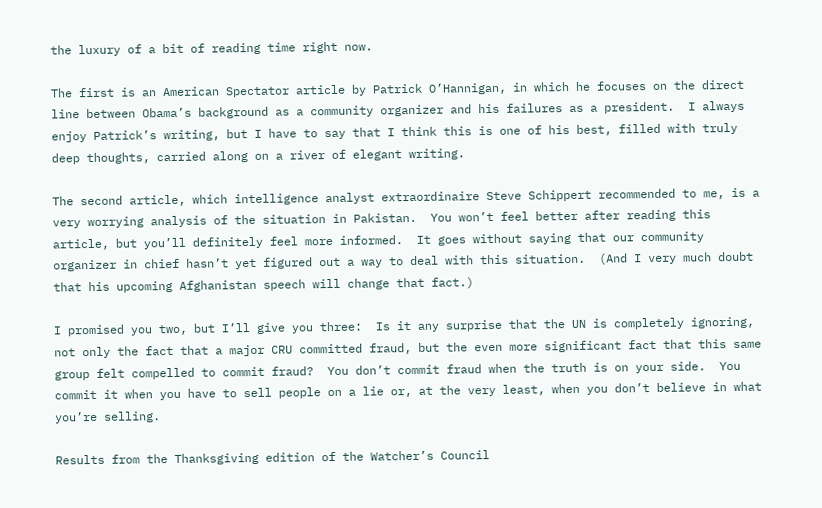the luxury of a bit of reading time right now.

The first is an American Spectator article by Patrick O’Hannigan, in which he focuses on the direct line between Obama’s background as a community organizer and his failures as a president.  I always enjoy Patrick’s writing, but I have to say that I think this is one of his best, filled with truly deep thoughts, carried along on a river of elegant writing.

The second article, which intelligence analyst extraordinaire Steve Schippert recommended to me, is a very worrying analysis of the situation in Pakistan.  You won’t feel better after reading this article, but you’ll definitely feel more informed.  It goes without saying that our community organizer in chief hasn’t yet figured out a way to deal with this situation.  (And I very much doubt that his upcoming Afghanistan speech will change that fact.)

I promised you two, but I’ll give you three:  Is it any surprise that the UN is completely ignoring, not only the fact that a major CRU committed fraud, but the even more significant fact that this same group felt compelled to commit fraud?  You don’t commit fraud when the truth is on your side.  You commit it when you have to sell people on a lie or, at the very least, when you don’t believe in what you’re selling.

Results from the Thanksgiving edition of the Watcher’s Council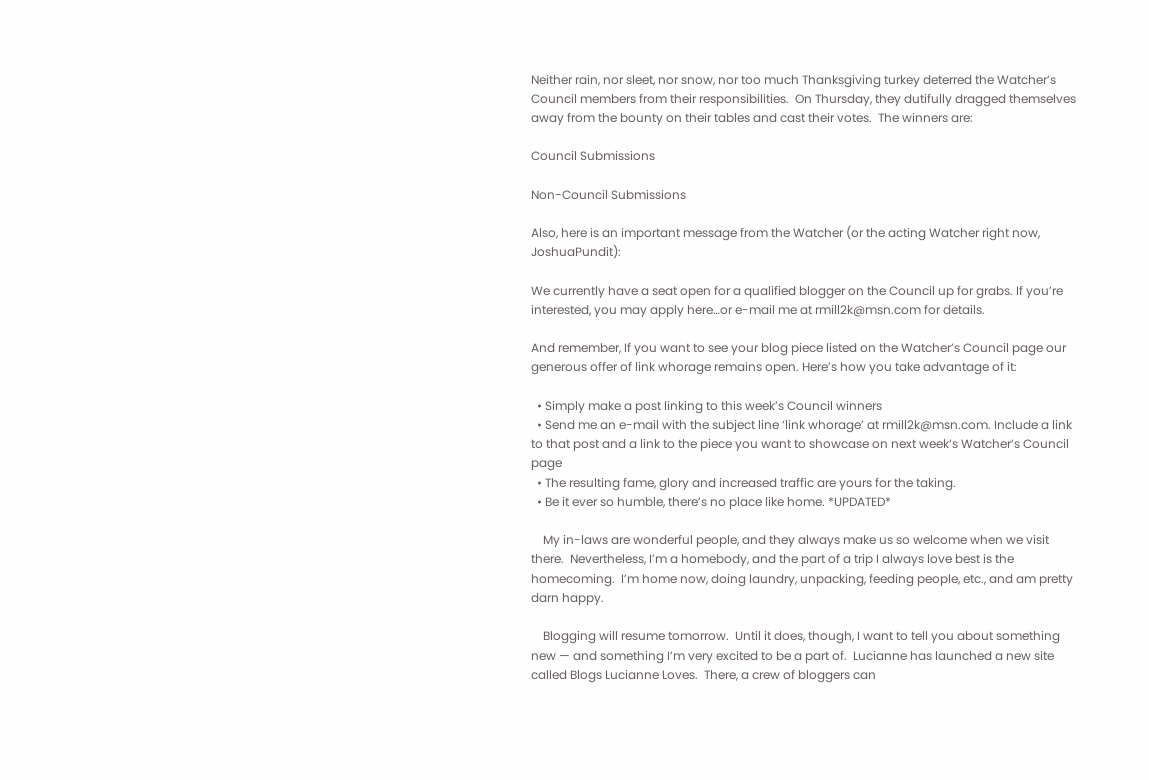Neither rain, nor sleet, nor snow, nor too much Thanksgiving turkey deterred the Watcher’s Council members from their responsibilities.  On Thursday, they dutifully dragged themselves away from the bounty on their tables and cast their votes.  The winners are:

Council Submissions

Non-Council Submissions

Also, here is an important message from the Watcher (or the acting Watcher right now, JoshuaPundit):

We currently have a seat open for a qualified blogger on the Council up for grabs. If you’re interested, you may apply here…or e-mail me at rmill2k@msn.com for details.

And remember, If you want to see your blog piece listed on the Watcher’s Council page our generous offer of link whorage remains open. Here’s how you take advantage of it:

  • Simply make a post linking to this week’s Council winners
  • Send me an e-mail with the subject line ‘link whorage’ at rmill2k@msn.com. Include a link to that post and a link to the piece you want to showcase on next week’s Watcher’s Council page
  • The resulting fame, glory and increased traffic are yours for the taking.
  • Be it ever so humble, there’s no place like home. *UPDATED*

    My in-laws are wonderful people, and they always make us so welcome when we visit there.  Nevertheless, I’m a homebody, and the part of a trip I always love best is the homecoming.  I’m home now, doing laundry, unpacking, feeding people, etc., and am pretty darn happy.

    Blogging will resume tomorrow.  Until it does, though, I want to tell you about something new — and something I’m very excited to be a part of.  Lucianne has launched a new site called Blogs Lucianne Loves.  There, a crew of bloggers can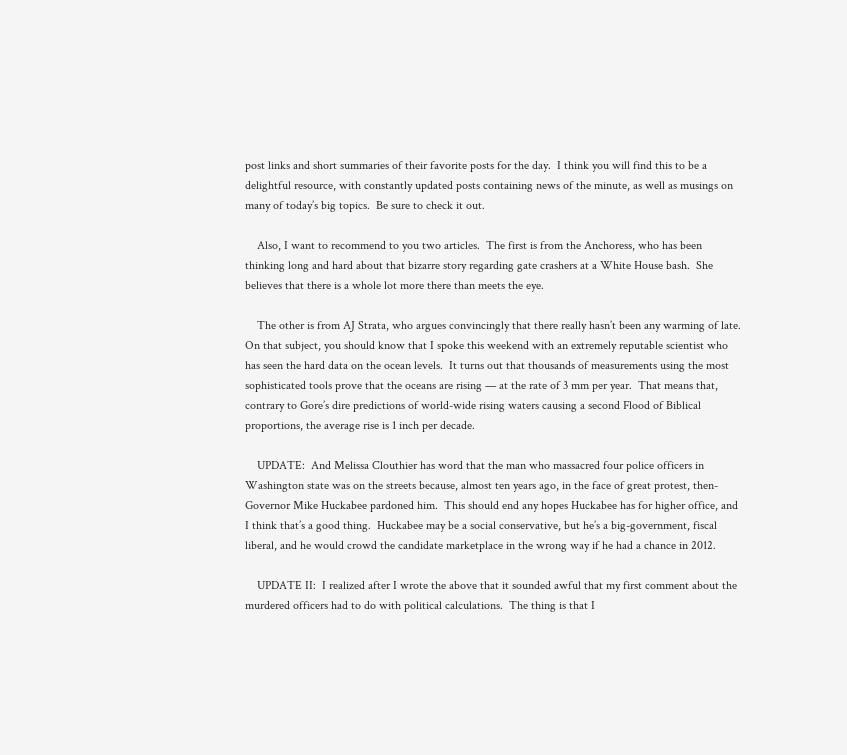post links and short summaries of their favorite posts for the day.  I think you will find this to be a delightful resource, with constantly updated posts containing news of the minute, as well as musings on many of today’s big topics.  Be sure to check it out.

    Also, I want to recommend to you two articles.  The first is from the Anchoress, who has been thinking long and hard about that bizarre story regarding gate crashers at a White House bash.  She believes that there is a whole lot more there than meets the eye.

    The other is from AJ Strata, who argues convincingly that there really hasn’t been any warming of late.  On that subject, you should know that I spoke this weekend with an extremely reputable scientist who has seen the hard data on the ocean levels.  It turns out that thousands of measurements using the most sophisticated tools prove that the oceans are rising — at the rate of 3 mm per year.  That means that, contrary to Gore’s dire predictions of world-wide rising waters causing a second Flood of Biblical proportions, the average rise is 1 inch per decade.

    UPDATE:  And Melissa Clouthier has word that the man who massacred four police officers in Washington state was on the streets because, almost ten years ago, in the face of great protest, then-Governor Mike Huckabee pardoned him.  This should end any hopes Huckabee has for higher office, and I think that’s a good thing.  Huckabee may be a social conservative, but he’s a big-government, fiscal liberal, and he would crowd the candidate marketplace in the wrong way if he had a chance in 2012.

    UPDATE II:  I realized after I wrote the above that it sounded awful that my first comment about the murdered officers had to do with political calculations.  The thing is that I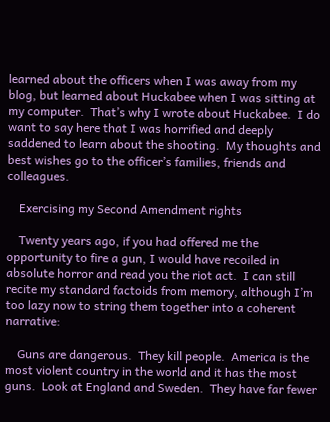learned about the officers when I was away from my blog, but learned about Huckabee when I was sitting at my computer.  That’s why I wrote about Huckabee.  I do want to say here that I was horrified and deeply saddened to learn about the shooting.  My thoughts and best wishes go to the officer’s families, friends and colleagues.

    Exercising my Second Amendment rights

    Twenty years ago, if you had offered me the opportunity to fire a gun, I would have recoiled in absolute horror and read you the riot act.  I can still recite my standard factoids from memory, although I’m too lazy now to string them together into a coherent narrative:

    Guns are dangerous.  They kill people.  America is the most violent country in the world and it has the most guns.  Look at England and Sweden.  They have far fewer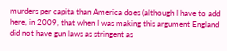murders per capita than America does (although I have to add here, in 2009, that when I was making this argument England did not have gun laws as stringent as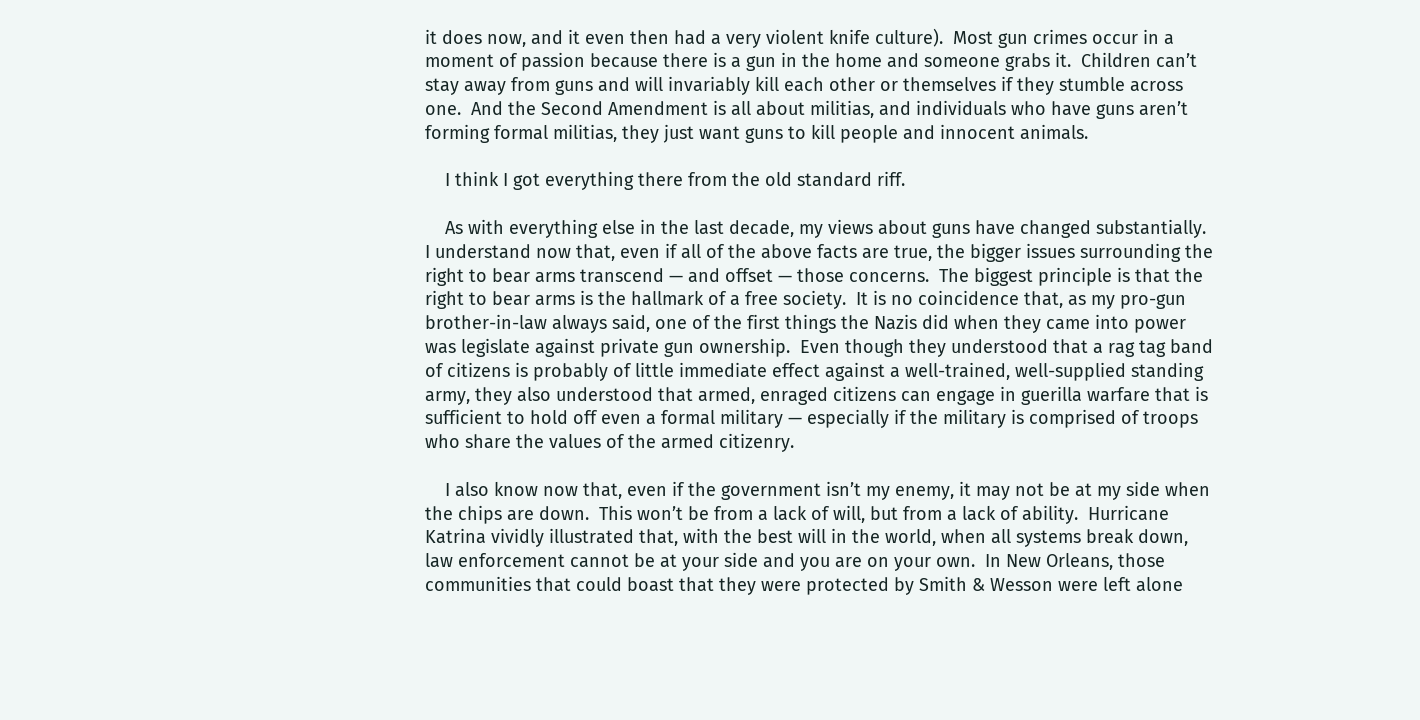it does now, and it even then had a very violent knife culture).  Most gun crimes occur in a moment of passion because there is a gun in the home and someone grabs it.  Children can’t stay away from guns and will invariably kill each other or themselves if they stumble across one.  And the Second Amendment is all about militias, and individuals who have guns aren’t forming formal militias, they just want guns to kill people and innocent animals.

    I think I got everything there from the old standard riff.

    As with everything else in the last decade, my views about guns have changed substantially.  I understand now that, even if all of the above facts are true, the bigger issues surrounding the right to bear arms transcend — and offset — those concerns.  The biggest principle is that the right to bear arms is the hallmark of a free society.  It is no coincidence that, as my pro-gun brother-in-law always said, one of the first things the Nazis did when they came into power was legislate against private gun ownership.  Even though they understood that a rag tag band of citizens is probably of little immediate effect against a well-trained, well-supplied standing army, they also understood that armed, enraged citizens can engage in guerilla warfare that is sufficient to hold off even a formal military — especially if the military is comprised of troops who share the values of the armed citizenry.

    I also know now that, even if the government isn’t my enemy, it may not be at my side when the chips are down.  This won’t be from a lack of will, but from a lack of ability.  Hurricane Katrina vividly illustrated that, with the best will in the world, when all systems break down, law enforcement cannot be at your side and you are on your own.  In New Orleans, those communities that could boast that they were protected by Smith & Wesson were left alone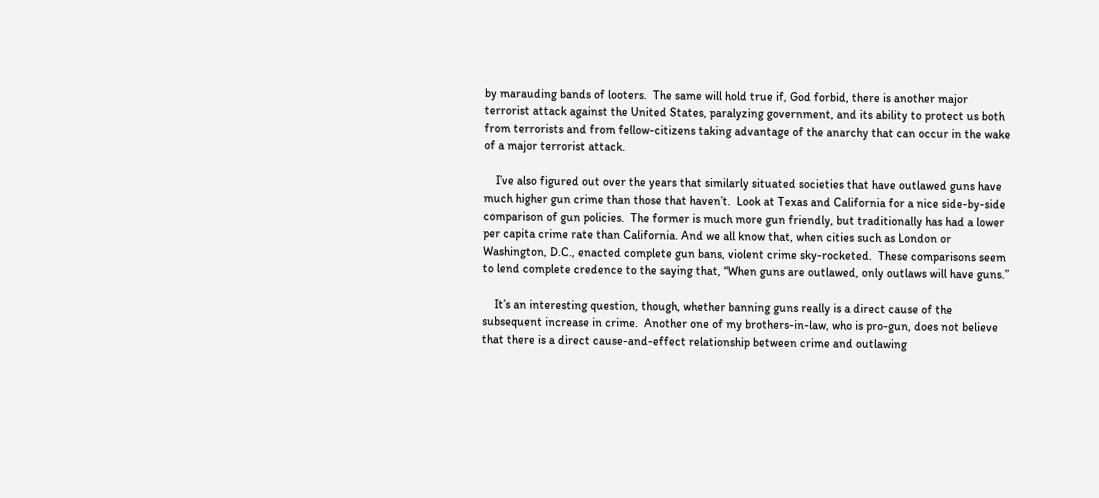by marauding bands of looters.  The same will hold true if, God forbid, there is another major terrorist attack against the United States, paralyzing government, and its ability to protect us both from terrorists and from fellow-citizens taking advantage of the anarchy that can occur in the wake of a major terrorist attack.

    I’ve also figured out over the years that similarly situated societies that have outlawed guns have much higher gun crime than those that haven’t.  Look at Texas and California for a nice side-by-side comparison of gun policies.  The former is much more gun friendly, but traditionally has had a lower per capita crime rate than California. And we all know that, when cities such as London or Washington, D.C., enacted complete gun bans, violent crime sky-rocketed.  These comparisons seem to lend complete credence to the saying that, “When guns are outlawed, only outlaws will have guns.”

    It’s an interesting question, though, whether banning guns really is a direct cause of the subsequent increase in crime.  Another one of my brothers-in-law, who is pro-gun, does not believe that there is a direct cause-and-effect relationship between crime and outlawing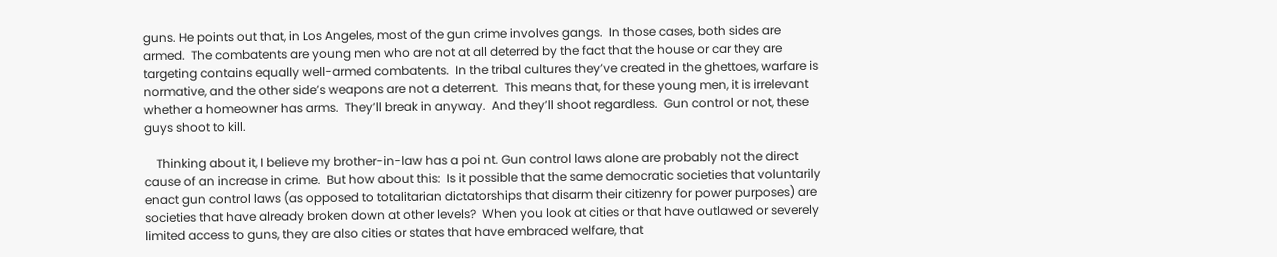guns. He points out that, in Los Angeles, most of the gun crime involves gangs.  In those cases, both sides are armed.  The combatents are young men who are not at all deterred by the fact that the house or car they are targeting contains equally well-armed combatents.  In the tribal cultures they’ve created in the ghettoes, warfare is normative, and the other side’s weapons are not a deterrent.  This means that, for these young men, it is irrelevant whether a homeowner has arms.  They’ll break in anyway.  And they’ll shoot regardless.  Gun control or not, these guys shoot to kill.

    Thinking about it, I believe my brother-in-law has a poi nt. Gun control laws alone are probably not the direct cause of an increase in crime.  But how about this:  Is it possible that the same democratic societies that voluntarily enact gun control laws (as opposed to totalitarian dictatorships that disarm their citizenry for power purposes) are societies that have already broken down at other levels?  When you look at cities or that have outlawed or severely limited access to guns, they are also cities or states that have embraced welfare, that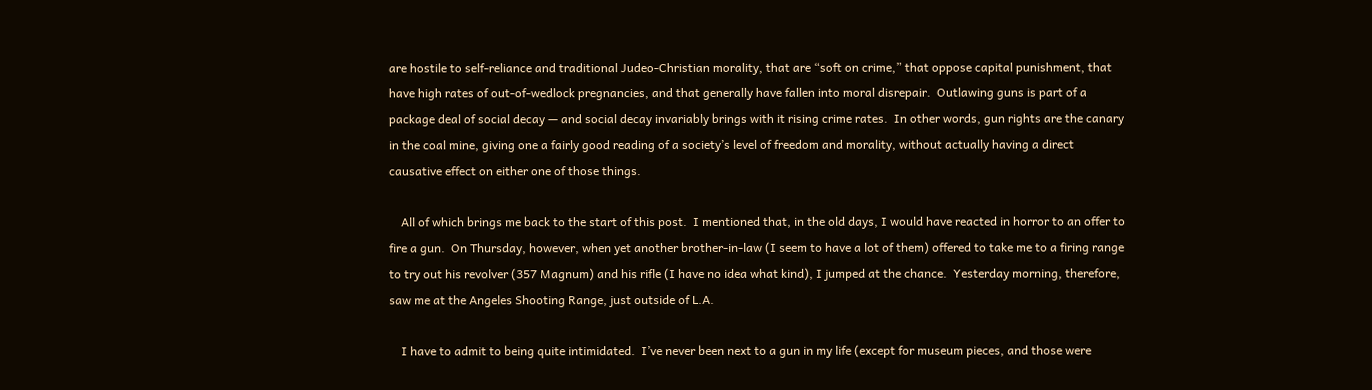are hostile to self-reliance and traditional Judeo-Christian morality, that are “soft on crime,” that oppose capital punishment, that have high rates of out-of-wedlock pregnancies, and that generally have fallen into moral disrepair.  Outlawing guns is part of a package deal of social decay — and social decay invariably brings with it rising crime rates.  In other words, gun rights are the canary in the coal mine, giving one a fairly good reading of a society’s level of freedom and morality, without actually having a direct causative effect on either one of those things.

    All of which brings me back to the start of this post.  I mentioned that, in the old days, I would have reacted in horror to an offer to fire a gun.  On Thursday, however, when yet another brother-in-law (I seem to have a lot of them) offered to take me to a firing range to try out his revolver (357 Magnum) and his rifle (I have no idea what kind), I jumped at the chance.  Yesterday morning, therefore, saw me at the Angeles Shooting Range, just outside of L.A.

    I have to admit to being quite intimidated.  I’ve never been next to a gun in my life (except for museum pieces, and those were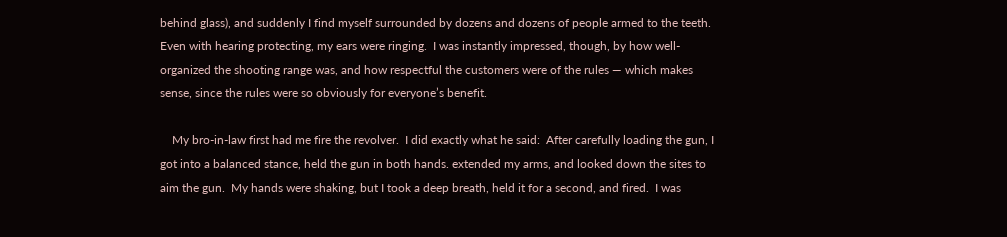behind glass), and suddenly I find myself surrounded by dozens and dozens of people armed to the teeth.  Even with hearing protecting, my ears were ringing.  I was instantly impressed, though, by how well-organized the shooting range was, and how respectful the customers were of the rules — which makes sense, since the rules were so obviously for everyone’s benefit.

    My bro-in-law first had me fire the revolver.  I did exactly what he said:  After carefully loading the gun, I got into a balanced stance, held the gun in both hands. extended my arms, and looked down the sites to aim the gun.  My hands were shaking, but I took a deep breath, held it for a second, and fired.  I was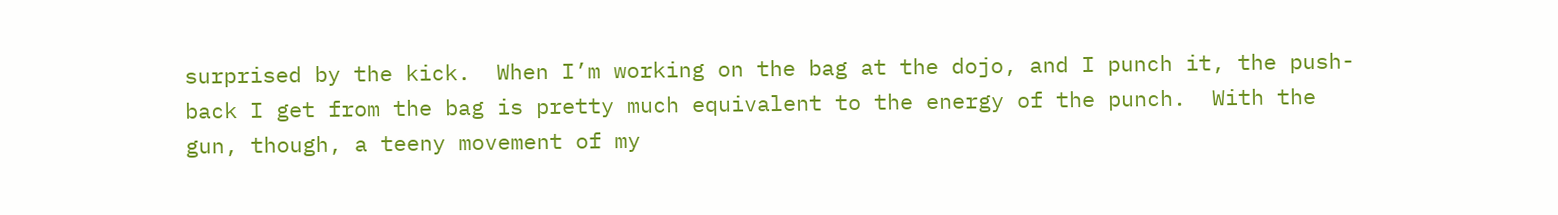surprised by the kick.  When I’m working on the bag at the dojo, and I punch it, the push-back I get from the bag is pretty much equivalent to the energy of the punch.  With the gun, though, a teeny movement of my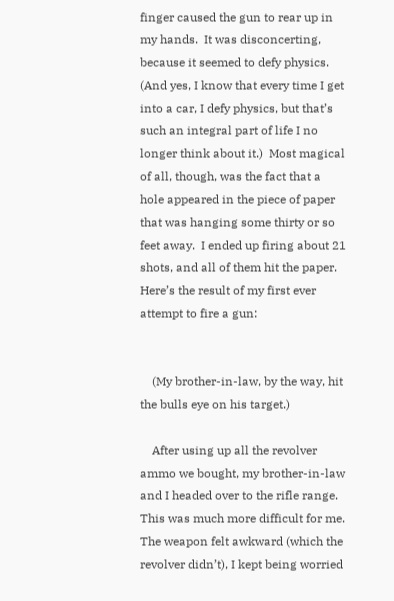finger caused the gun to rear up in my hands.  It was disconcerting, because it seemed to defy physics.  (And yes, I know that every time I get into a car, I defy physics, but that’s such an integral part of life I no longer think about it.)  Most magical of all, though, was the fact that a hole appeared in the piece of paper that was hanging some thirty or so feet away.  I ended up firing about 21 shots, and all of them hit the paper.  Here’s the result of my first ever attempt to fire a gun:


    (My brother-in-law, by the way, hit the bulls eye on his target.)

    After using up all the revolver ammo we bought, my brother-in-law and I headed over to the rifle range.  This was much more difficult for me.  The weapon felt awkward (which the revolver didn’t), I kept being worried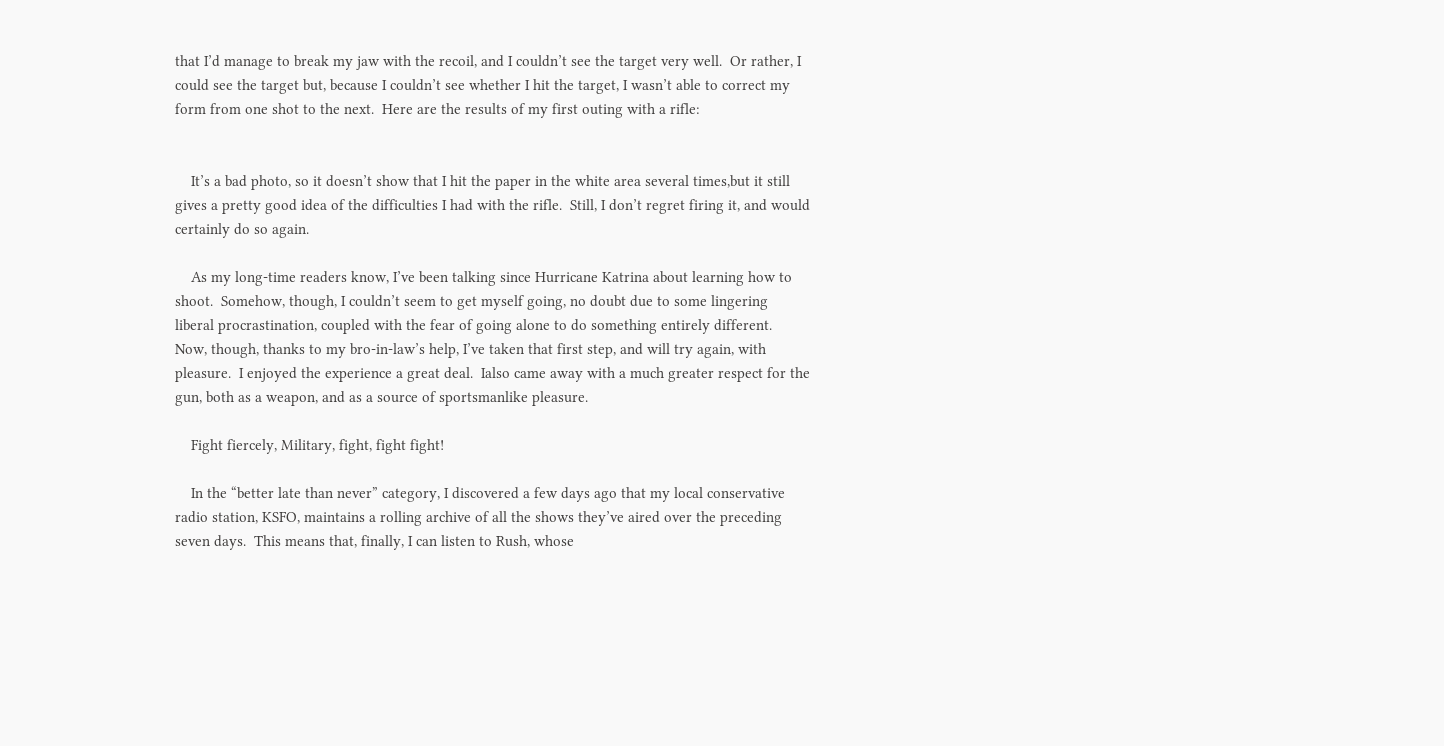that I’d manage to break my jaw with the recoil, and I couldn’t see the target very well.  Or rather, I could see the target but, because I couldn’t see whether I hit the target, I wasn’t able to correct my form from one shot to the next.  Here are the results of my first outing with a rifle:


    It’s a bad photo, so it doesn’t show that I hit the paper in the white area several times,but it still gives a pretty good idea of the difficulties I had with the rifle.  Still, I don’t regret firing it, and would certainly do so again.

    As my long-time readers know, I’ve been talking since Hurricane Katrina about learning how to shoot.  Somehow, though, I couldn’t seem to get myself going, no doubt due to some lingering liberal procrastination, coupled with the fear of going alone to do something entirely different.  Now, though, thanks to my bro-in-law’s help, I’ve taken that first step, and will try again, with pleasure.  I enjoyed the experience a great deal.  Ialso came away with a much greater respect for the gun, both as a weapon, and as a source of sportsmanlike pleasure.

    Fight fiercely, Military, fight, fight fight!

    In the “better late than never” category, I discovered a few days ago that my local conservative radio station, KSFO, maintains a rolling archive of all the shows they’ve aired over the preceding seven days.  This means that, finally, I can listen to Rush, whose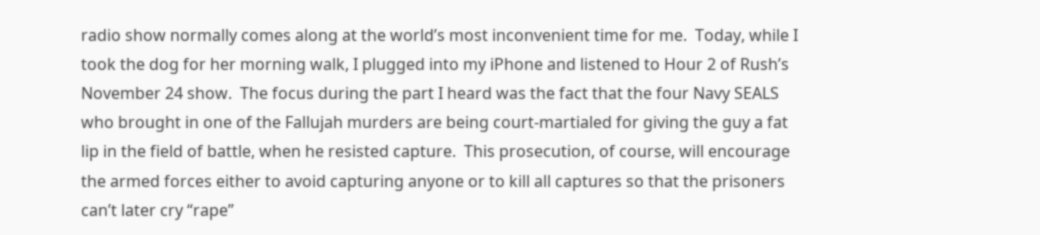radio show normally comes along at the world’s most inconvenient time for me.  Today, while I took the dog for her morning walk, I plugged into my iPhone and listened to Hour 2 of Rush’s November 24 show.  The focus during the part I heard was the fact that the four Navy SEALS who brought in one of the Fallujah murders are being court-martialed for giving the guy a fat lip in the field of battle, when he resisted capture.  This prosecution, of course, will encourage the armed forces either to avoid capturing anyone or to kill all captures so that the prisoners can’t later cry “rape”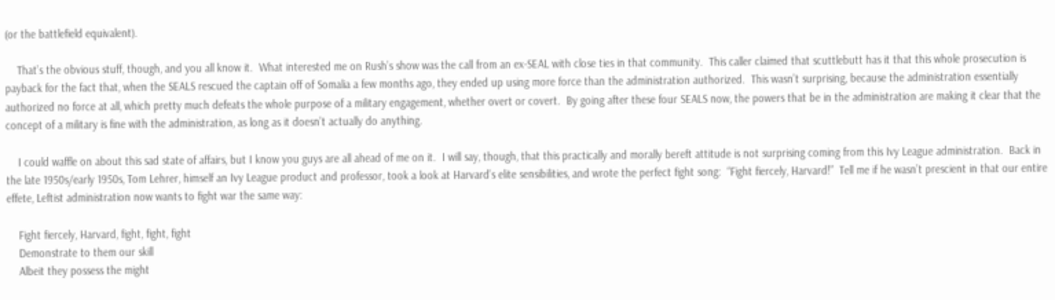(or the battlefield equivalent).

    That’s the obvious stuff, though, and you all know it.  What interested me on Rush’s show was the call from an ex-SEAL with close ties in that community.  This caller claimed that scuttlebutt has it that this whole prosecution is payback for the fact that, when the SEALS rescued the captain off of Somalia a few months ago, they ended up using more force than the administration authorized.  This wasn’t surprising, because the administration essentially authorized no force at all, which pretty much defeats the whole purpose of a military engagement, whether overt or covert.  By going after these four SEALS now, the powers that be in the administration are making it clear that the concept of a military is fine with the administration, as long as it doesn’t actually do anything.

    I could waffle on about this sad state of affairs, but I know you guys are all ahead of me on it.  I will say, though, that this practically and morally bereft attitude is not surprising coming from this Ivy League administration.  Back in the late 1950s/early 1950s, Tom Lehrer, himself an Ivy League product and professor, took a look at Harvard’s elite sensibilities, and wrote the perfect fight song:  “Fight fiercely, Harvard!”  Tell me if he wasn’t prescient in that our entire effete, Leftist administration now wants to fight war the same way:

    Fight fiercely, Harvard, fight, fight, fight
    Demonstrate to them our skill
    Albeit they possess the might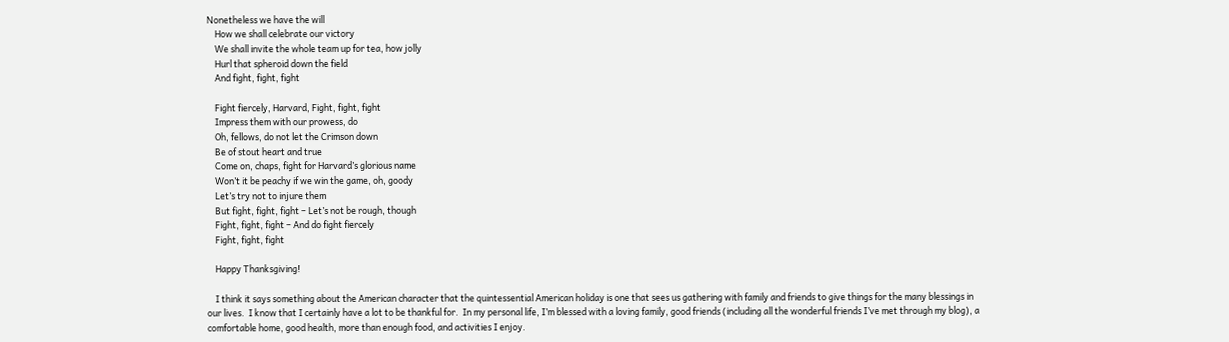Nonetheless we have the will
    How we shall celebrate our victory
    We shall invite the whole team up for tea, how jolly
    Hurl that spheroid down the field
    And fight, fight, fight

    Fight fiercely, Harvard, Fight, fight, fight
    Impress them with our prowess, do
    Oh, fellows, do not let the Crimson down
    Be of stout heart and true
    Come on, chaps, fight for Harvard’s glorious name
    Won’t it be peachy if we win the game, oh, goody
    Let’s try not to injure them
    But fight, fight, fight – Let’s not be rough, though
    Fight, fight, fight – And do fight fiercely
    Fight, fight, fight

    Happy Thanksgiving!

    I think it says something about the American character that the quintessential American holiday is one that sees us gathering with family and friends to give things for the many blessings in our lives.  I know that I certainly have a lot to be thankful for.  In my personal life, I’m blessed with a loving family, good friends (including all the wonderful friends I’ve met through my blog), a comfortable home, good health, more than enough food, and activities I enjoy.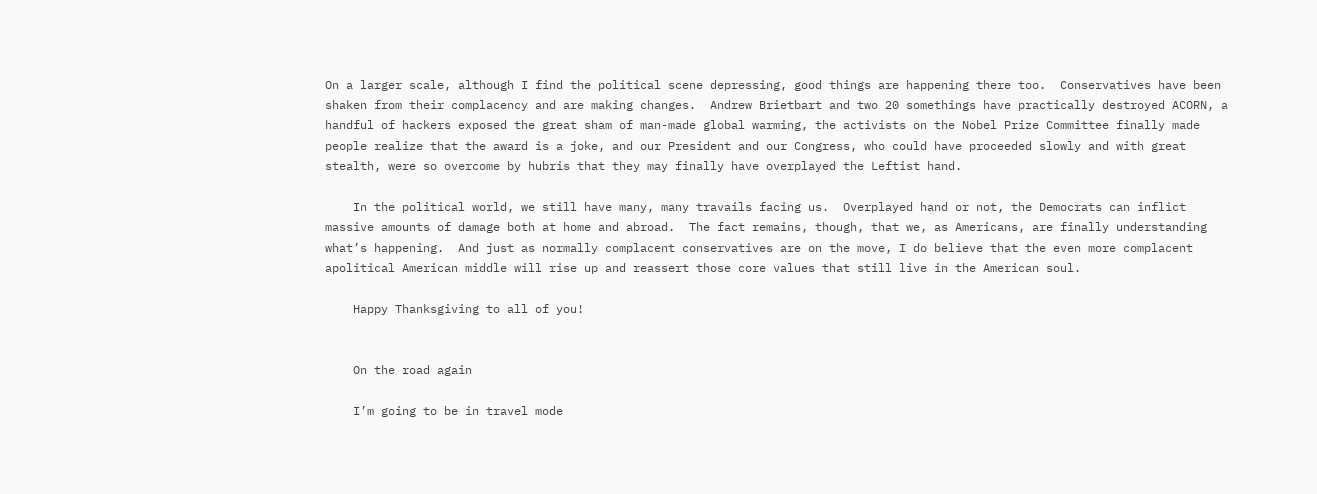On a larger scale, although I find the political scene depressing, good things are happening there too.  Conservatives have been shaken from their complacency and are making changes.  Andrew Brietbart and two 20 somethings have practically destroyed ACORN, a handful of hackers exposed the great sham of man-made global warming, the activists on the Nobel Prize Committee finally made people realize that the award is a joke, and our President and our Congress, who could have proceeded slowly and with great stealth, were so overcome by hubris that they may finally have overplayed the Leftist hand.

    In the political world, we still have many, many travails facing us.  Overplayed hand or not, the Democrats can inflict massive amounts of damage both at home and abroad.  The fact remains, though, that we, as Americans, are finally understanding what’s happening.  And just as normally complacent conservatives are on the move, I do believe that the even more complacent apolitical American middle will rise up and reassert those core values that still live in the American soul.

    Happy Thanksgiving to all of you!


    On the road again

    I’m going to be in travel mode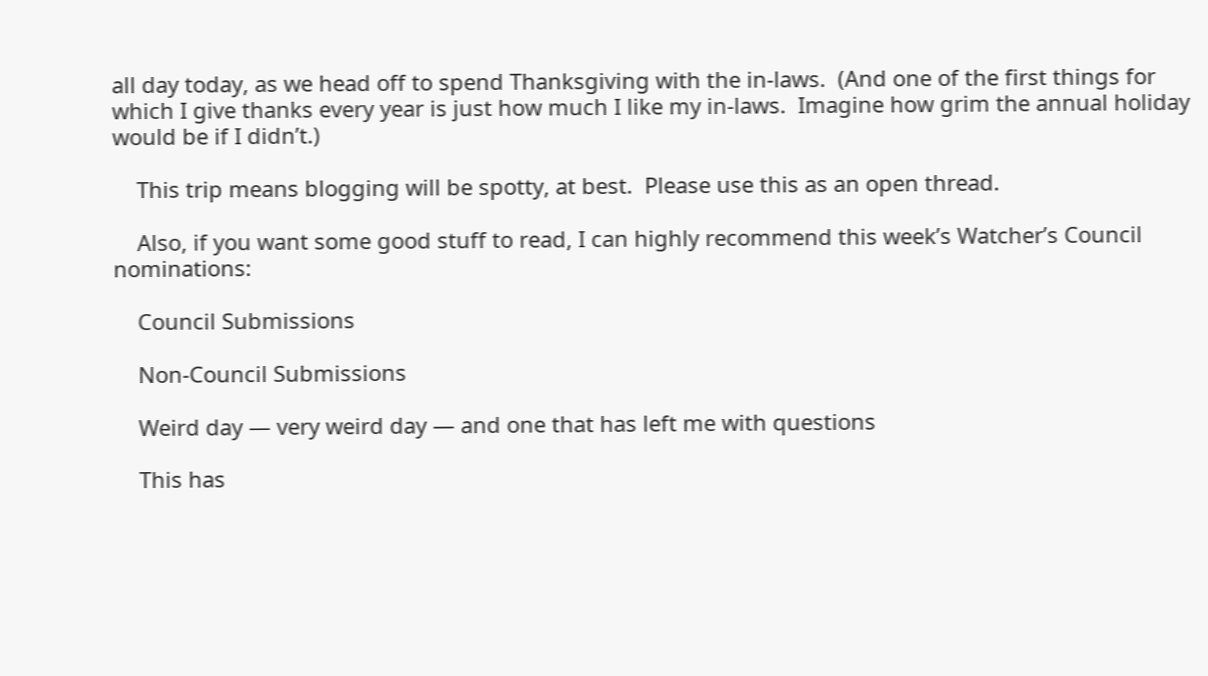all day today, as we head off to spend Thanksgiving with the in-laws.  (And one of the first things for which I give thanks every year is just how much I like my in-laws.  Imagine how grim the annual holiday would be if I didn’t.)

    This trip means blogging will be spotty, at best.  Please use this as an open thread.

    Also, if you want some good stuff to read, I can highly recommend this week’s Watcher’s Council nominations:

    Council Submissions

    Non-Council Submissions

    Weird day — very weird day — and one that has left me with questions

    This has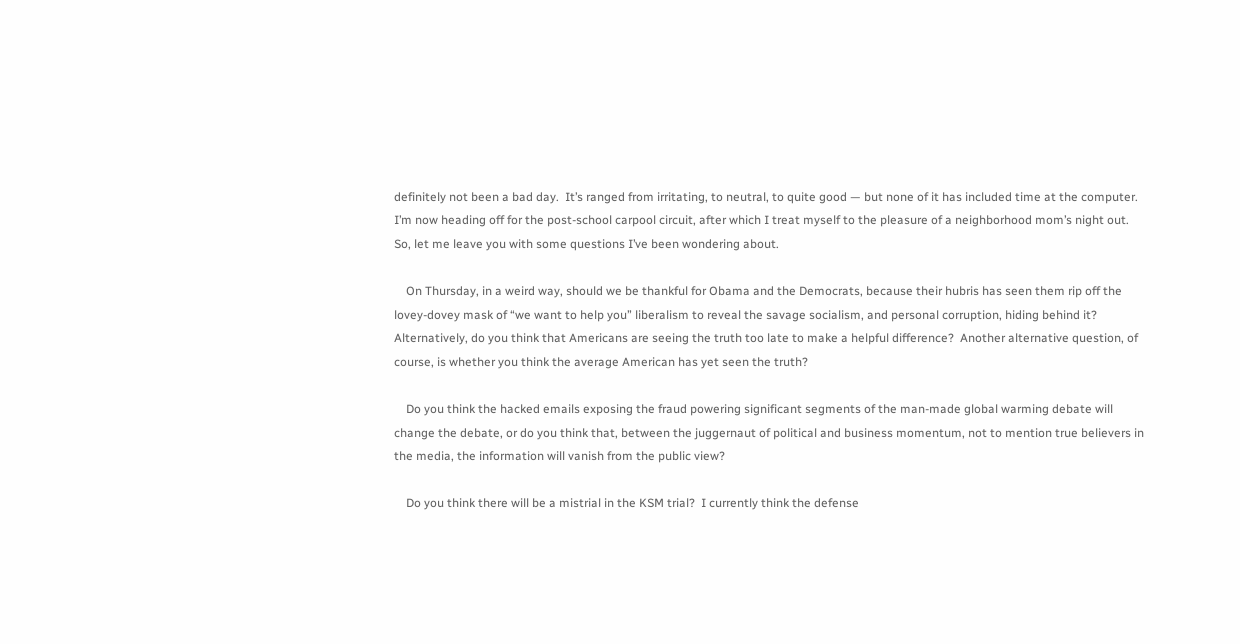definitely not been a bad day.  It’s ranged from irritating, to neutral, to quite good — but none of it has included time at the computer.  I’m now heading off for the post-school carpool circuit, after which I treat myself to the pleasure of a neighborhood mom’s night out.  So, let me leave you with some questions I’ve been wondering about.

    On Thursday, in a weird way, should we be thankful for Obama and the Democrats, because their hubris has seen them rip off the lovey-dovey mask of “we want to help you” liberalism to reveal the savage socialism, and personal corruption, hiding behind it?  Alternatively, do you think that Americans are seeing the truth too late to make a helpful difference?  Another alternative question, of course, is whether you think the average American has yet seen the truth?

    Do you think the hacked emails exposing the fraud powering significant segments of the man-made global warming debate will change the debate, or do you think that, between the juggernaut of political and business momentum, not to mention true believers in the media, the information will vanish from the public view?

    Do you think there will be a mistrial in the KSM trial?  I currently think the defense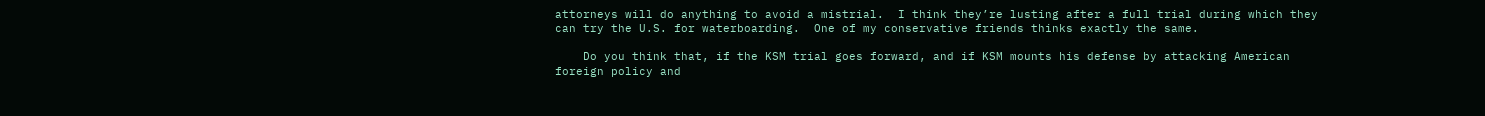attorneys will do anything to avoid a mistrial.  I think they’re lusting after a full trial during which they can try the U.S. for waterboarding.  One of my conservative friends thinks exactly the same.

    Do you think that, if the KSM trial goes forward, and if KSM mounts his defense by attacking American foreign policy and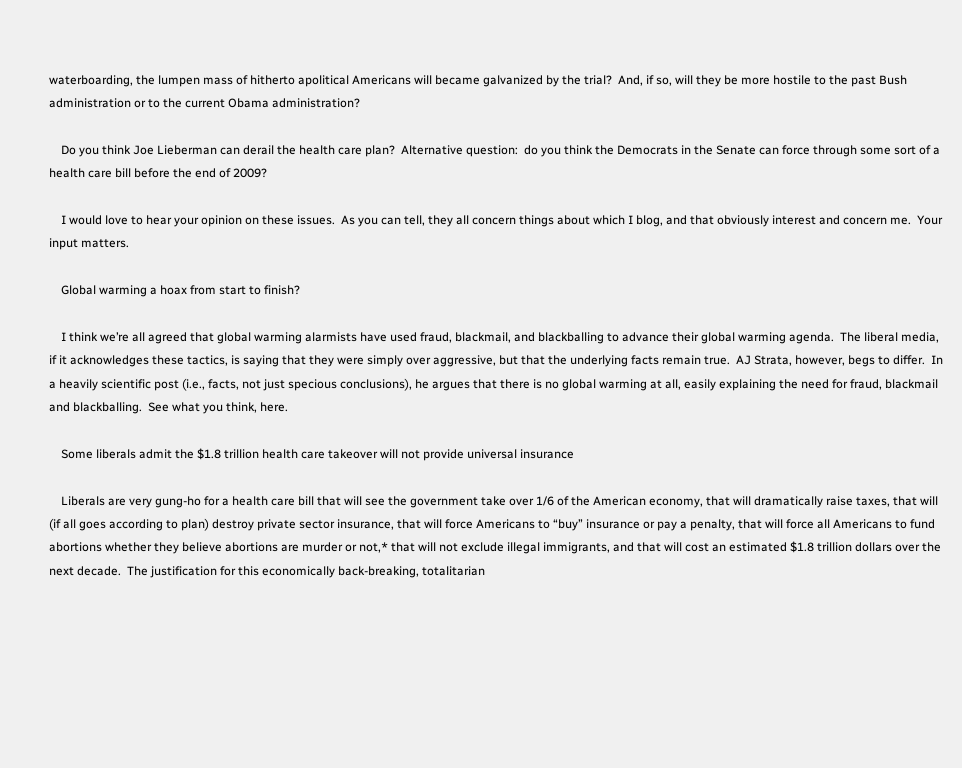waterboarding, the lumpen mass of hitherto apolitical Americans will became galvanized by the trial?  And, if so, will they be more hostile to the past Bush administration or to the current Obama administration?

    Do you think Joe Lieberman can derail the health care plan?  Alternative question:  do you think the Democrats in the Senate can force through some sort of a health care bill before the end of 2009?

    I would love to hear your opinion on these issues.  As you can tell, they all concern things about which I blog, and that obviously interest and concern me.  Your input matters.

    Global warming a hoax from start to finish?

    I think we’re all agreed that global warming alarmists have used fraud, blackmail, and blackballing to advance their global warming agenda.  The liberal media, if it acknowledges these tactics, is saying that they were simply over aggressive, but that the underlying facts remain true.  AJ Strata, however, begs to differ.  In a heavily scientific post (i.e., facts, not just specious conclusions), he argues that there is no global warming at all, easily explaining the need for fraud, blackmail and blackballing.  See what you think, here.

    Some liberals admit the $1.8 trillion health care takeover will not provide universal insurance

    Liberals are very gung-ho for a health care bill that will see the government take over 1/6 of the American economy, that will dramatically raise taxes, that will (if all goes according to plan) destroy private sector insurance, that will force Americans to “buy” insurance or pay a penalty, that will force all Americans to fund abortions whether they believe abortions are murder or not,* that will not exclude illegal immigrants, and that will cost an estimated $1.8 trillion dollars over the next decade.  The justification for this economically back-breaking, totalitarian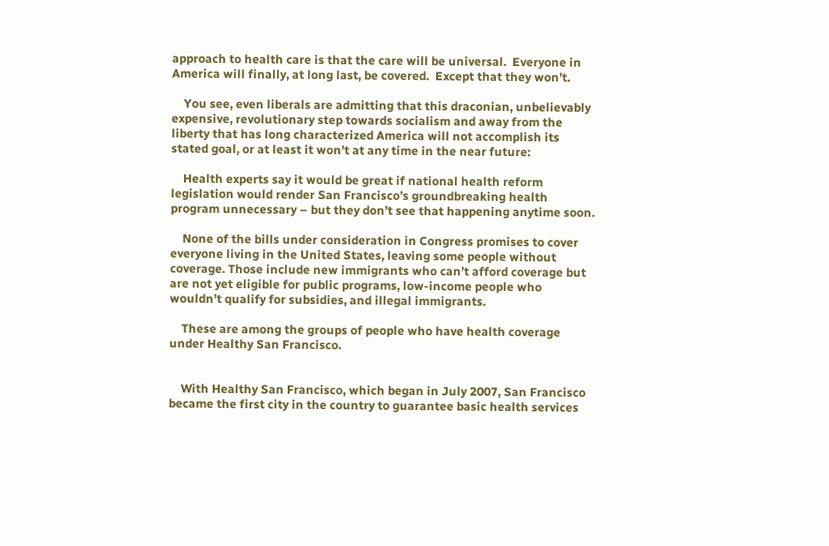approach to health care is that the care will be universal.  Everyone in America will finally, at long last, be covered.  Except that they won’t.

    You see, even liberals are admitting that this draconian, unbelievably expensive, revolutionary step towards socialism and away from the liberty that has long characterized America will not accomplish its stated goal, or at least it won’t at any time in the near future:

    Health experts say it would be great if national health reform legislation would render San Francisco’s groundbreaking health program unnecessary – but they don’t see that happening anytime soon.

    None of the bills under consideration in Congress promises to cover everyone living in the United States, leaving some people without coverage. Those include new immigrants who can’t afford coverage but are not yet eligible for public programs, low-income people who wouldn’t qualify for subsidies, and illegal immigrants.

    These are among the groups of people who have health coverage under Healthy San Francisco.


    With Healthy San Francisco, which began in July 2007, San Francisco became the first city in the country to guarantee basic health services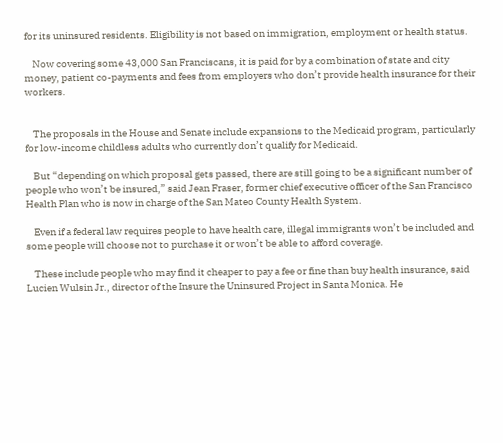for its uninsured residents. Eligibility is not based on immigration, employment or health status.

    Now covering some 43,000 San Franciscans, it is paid for by a combination of state and city money, patient co-payments and fees from employers who don’t provide health insurance for their workers.


    The proposals in the House and Senate include expansions to the Medicaid program, particularly for low-income childless adults who currently don’t qualify for Medicaid.

    But “depending on which proposal gets passed, there are still going to be a significant number of people who won’t be insured,” said Jean Fraser, former chief executive officer of the San Francisco Health Plan who is now in charge of the San Mateo County Health System.

    Even if a federal law requires people to have health care, illegal immigrants won’t be included and some people will choose not to purchase it or won’t be able to afford coverage.

    These include people who may find it cheaper to pay a fee or fine than buy health insurance, said Lucien Wulsin Jr., director of the Insure the Uninsured Project in Santa Monica. He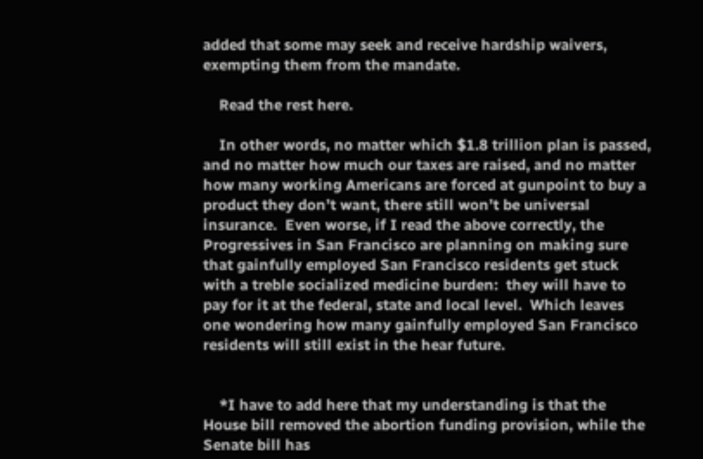added that some may seek and receive hardship waivers, exempting them from the mandate.

    Read the rest here.

    In other words, no matter which $1.8 trillion plan is passed, and no matter how much our taxes are raised, and no matter how many working Americans are forced at gunpoint to buy a product they don’t want, there still won’t be universal insurance.  Even worse, if I read the above correctly, the Progressives in San Francisco are planning on making sure that gainfully employed San Francisco residents get stuck with a treble socialized medicine burden:  they will have to pay for it at the federal, state and local level.  Which leaves one wondering how many gainfully employed San Francisco residents will still exist in the hear future.


    *I have to add here that my understanding is that the House bill removed the abortion funding provision, while the Senate bill has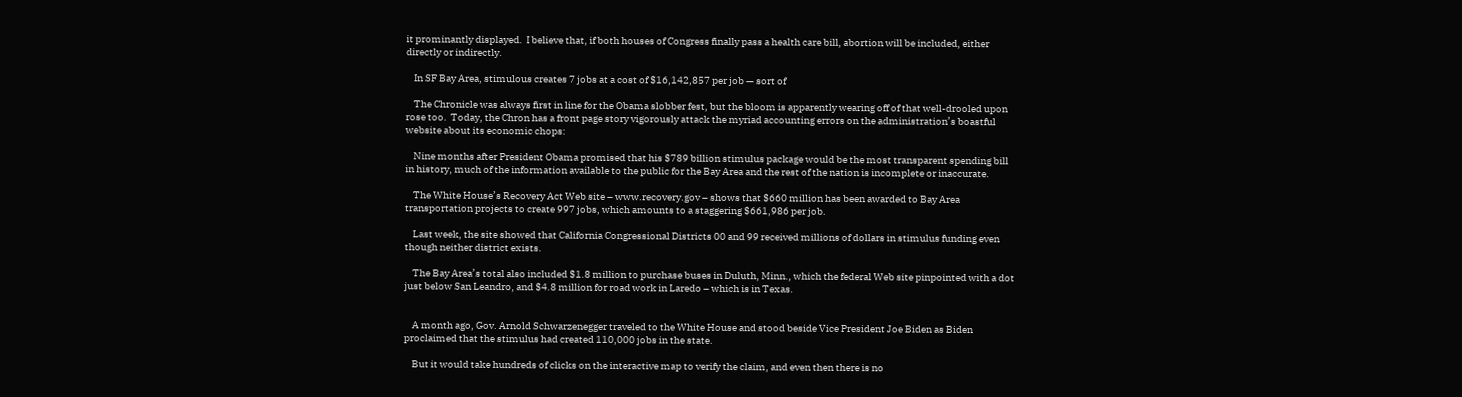it prominantly displayed.  I believe that, if both houses of Congress finally pass a health care bill, abortion will be included, either directly or indirectly.

    In SF Bay Area, stimulous creates 7 jobs at a cost of $16,142,857 per job — sort of

    The Chronicle was always first in line for the Obama slobber fest, but the bloom is apparently wearing off of that well-drooled upon rose too.  Today, the Chron has a front page story vigorously attack the myriad accounting errors on the administration’s boastful website about its economic chops:

    Nine months after President Obama promised that his $789 billion stimulus package would be the most transparent spending bill in history, much of the information available to the public for the Bay Area and the rest of the nation is incomplete or inaccurate.

    The White House’s Recovery Act Web site – www.recovery.gov – shows that $660 million has been awarded to Bay Area transportation projects to create 997 jobs, which amounts to a staggering $661,986 per job.

    Last week, the site showed that California Congressional Districts 00 and 99 received millions of dollars in stimulus funding even though neither district exists.

    The Bay Area’s total also included $1.8 million to purchase buses in Duluth, Minn., which the federal Web site pinpointed with a dot just below San Leandro, and $4.8 million for road work in Laredo – which is in Texas.


    A month ago, Gov. Arnold Schwarzenegger traveled to the White House and stood beside Vice President Joe Biden as Biden proclaimed that the stimulus had created 110,000 jobs in the state.

    But it would take hundreds of clicks on the interactive map to verify the claim, and even then there is no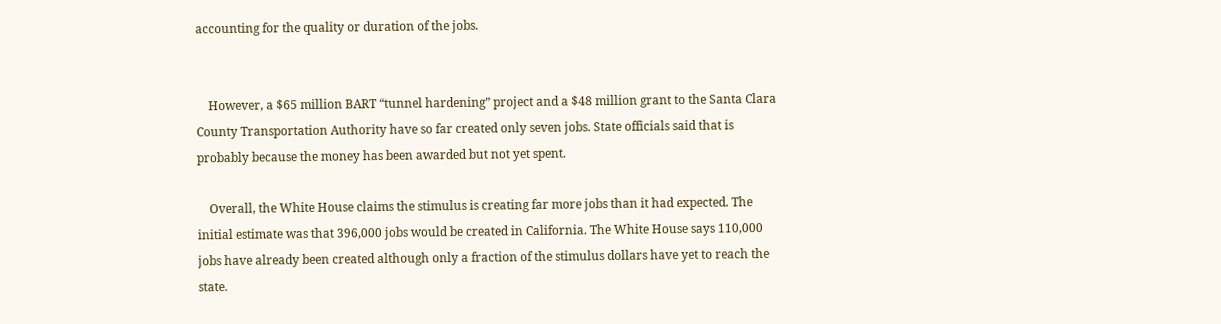accounting for the quality or duration of the jobs.


    However, a $65 million BART “tunnel hardening” project and a $48 million grant to the Santa Clara County Transportation Authority have so far created only seven jobs. State officials said that is probably because the money has been awarded but not yet spent.

    Overall, the White House claims the stimulus is creating far more jobs than it had expected. The initial estimate was that 396,000 jobs would be created in California. The White House says 110,000 jobs have already been created although only a fraction of the stimulus dollars have yet to reach the state.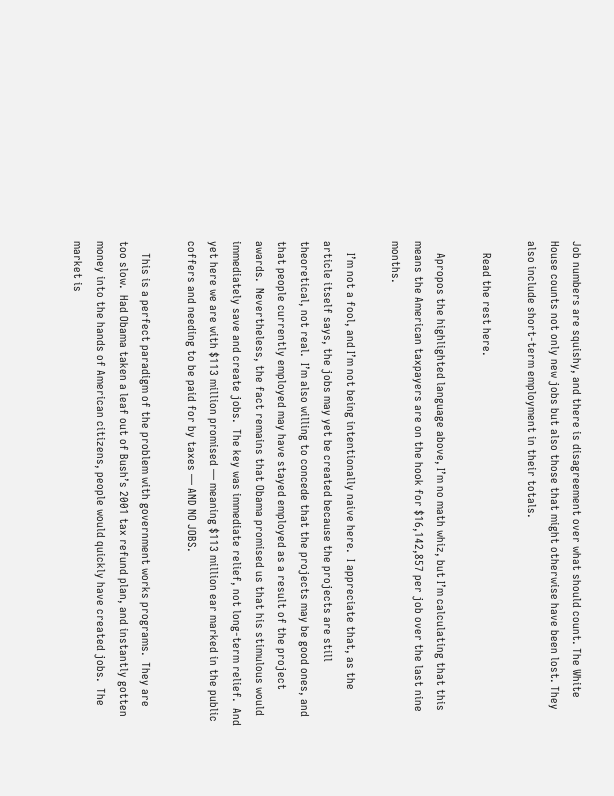Job numbers are squishy, and there is disagreement over what should count. The White House counts not only new jobs but also those that might otherwise have been lost. They also include short-term employment in their totals.

    Read the rest here.

    Apropos the highlighted language above, I’m no math whiz, but I’m calculating that this means the American taxpayers are on the hook for $16,142,857 per job over the last nine months.

    I’m not a fool, and I’m not being intentionally naive here.  I appreciate that, as the article itself says, the jobs may yet be created because the projects are still theoretical, not real.  I’m also willing to concede that the projects may be good ones, and that people currently employed may have stayed employed as a result of the project awards.  Nevertheless, the fact remains that Obama promised us that his stimulous would immediately save and create jobs.  The key was immediate relief, not long-term relief.  And yet here we are with $113 million promised — meaning $113 million ear marked in the public coffers and needing to be paid for by taxes — AND NO JOBS.

    This is a perfect paradigm of the problem with government works programs.  They are too slow.  Had Obama taken a leaf out of Bush’s 2001 tax refund plan, and instantly gotten money into the hands of American citizens, people would quickly have created jobs.  The market is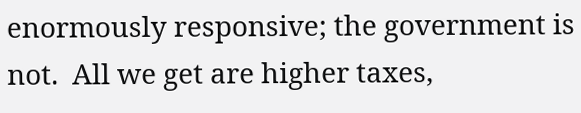enormously responsive; the government is not.  All we get are higher taxes,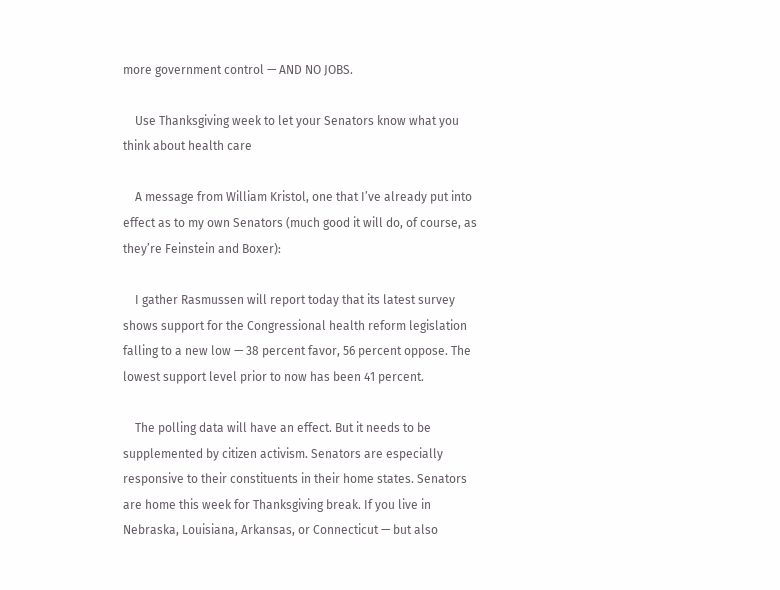more government control — AND NO JOBS.

    Use Thanksgiving week to let your Senators know what you think about health care

    A message from William Kristol, one that I’ve already put into effect as to my own Senators (much good it will do, of course, as they’re Feinstein and Boxer):

    I gather Rasmussen will report today that its latest survey shows support for the Congressional health reform legislation falling to a new low — 38 percent favor, 56 percent oppose. The lowest support level prior to now has been 41 percent.

    The polling data will have an effect. But it needs to be supplemented by citizen activism. Senators are especially responsive to their constituents in their home states. Senators are home this week for Thanksgiving break. If you live in Nebraska, Louisiana, Arkansas, or Connecticut — but also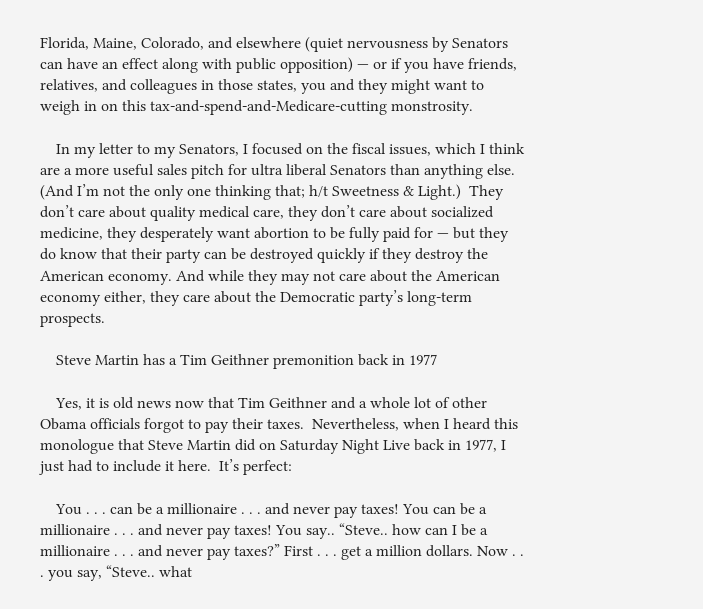Florida, Maine, Colorado, and elsewhere (quiet nervousness by Senators can have an effect along with public opposition) — or if you have friends, relatives, and colleagues in those states, you and they might want to weigh in on this tax-and-spend-and-Medicare-cutting monstrosity.

    In my letter to my Senators, I focused on the fiscal issues, which I think are a more useful sales pitch for ultra liberal Senators than anything else. (And I’m not the only one thinking that; h/t Sweetness & Light.)  They don’t care about quality medical care, they don’t care about socialized medicine, they desperately want abortion to be fully paid for — but they do know that their party can be destroyed quickly if they destroy the American economy. And while they may not care about the American economy either, they care about the Democratic party’s long-term prospects.

    Steve Martin has a Tim Geithner premonition back in 1977

    Yes, it is old news now that Tim Geithner and a whole lot of other Obama officials forgot to pay their taxes.  Nevertheless, when I heard this monologue that Steve Martin did on Saturday Night Live back in 1977, I just had to include it here.  It’s perfect:

    You . . . can be a millionaire . . . and never pay taxes! You can be a millionaire . . . and never pay taxes! You say.. “Steve.. how can I be a millionaire . . . and never pay taxes?” First . . . get a million dollars. Now . . . you say, “Steve.. what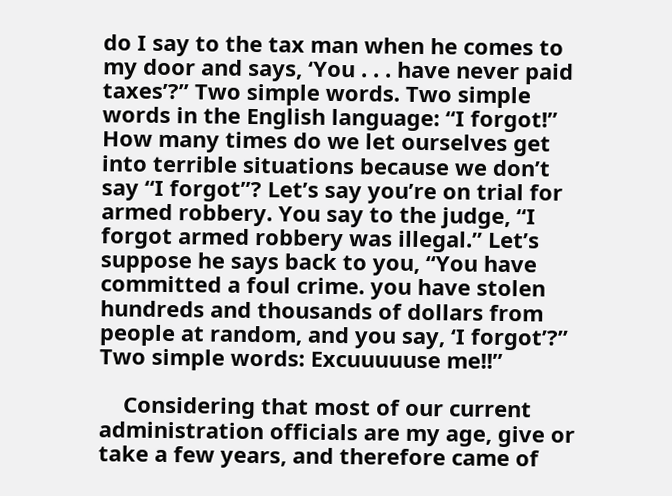do I say to the tax man when he comes to my door and says, ‘You . . . have never paid taxes’?” Two simple words. Two simple words in the English language: “I forgot!” How many times do we let ourselves get into terrible situations because we don’t say “I forgot”? Let’s say you’re on trial for armed robbery. You say to the judge, “I forgot armed robbery was illegal.” Let’s suppose he says back to you, “You have committed a foul crime. you have stolen hundreds and thousands of dollars from people at random, and you say, ‘I forgot’?” Two simple words: Excuuuuuse me!!”

    Considering that most of our current administration officials are my age, give or take a few years, and therefore came of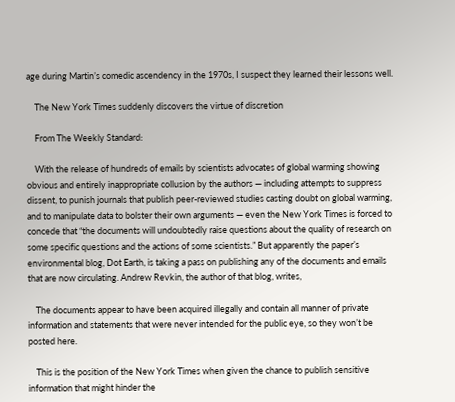age during Martin’s comedic ascendency in the 1970s, I suspect they learned their lessons well.

    The New York Times suddenly discovers the virtue of discretion

    From The Weekly Standard:

    With the release of hundreds of emails by scientists advocates of global warming showing obvious and entirely inappropriate collusion by the authors — including attempts to suppress dissent, to punish journals that publish peer-reviewed studies casting doubt on global warming, and to manipulate data to bolster their own arguments — even the New York Times is forced to concede that “the documents will undoubtedly raise questions about the quality of research on some specific questions and the actions of some scientists.” But apparently the paper’s environmental blog, Dot Earth, is taking a pass on publishing any of the documents and emails that are now circulating. Andrew Revkin, the author of that blog, writes,

    The documents appear to have been acquired illegally and contain all manner of private information and statements that were never intended for the public eye, so they won’t be posted here.

    This is the position of the New York Times when given the chance to publish sensitive information that might hinder the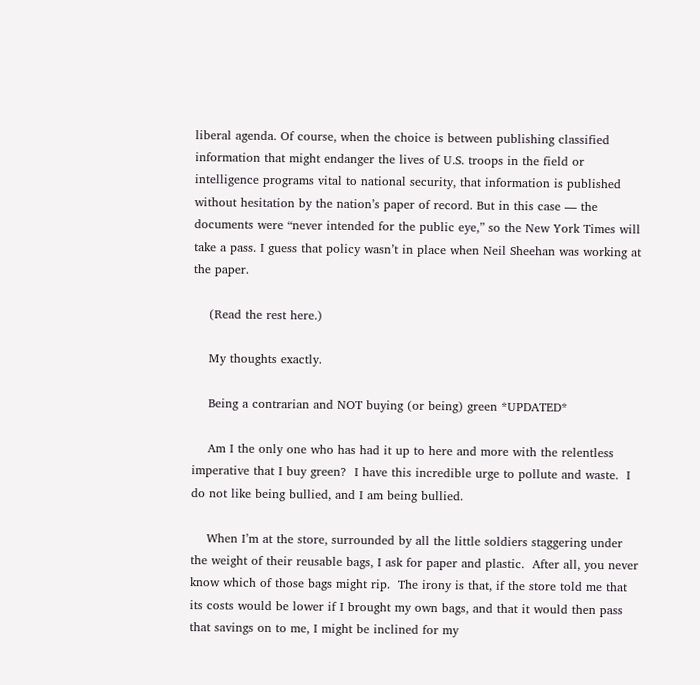liberal agenda. Of course, when the choice is between publishing classified information that might endanger the lives of U.S. troops in the field or intelligence programs vital to national security, that information is published without hesitation by the nation’s paper of record. But in this case — the documents were “never intended for the public eye,” so the New York Times will take a pass. I guess that policy wasn’t in place when Neil Sheehan was working at the paper.

    (Read the rest here.)

    My thoughts exactly.

    Being a contrarian and NOT buying (or being) green *UPDATED*

    Am I the only one who has had it up to here and more with the relentless imperative that I buy green?  I have this incredible urge to pollute and waste.  I do not like being bullied, and I am being bullied.

    When I’m at the store, surrounded by all the little soldiers staggering under the weight of their reusable bags, I ask for paper and plastic.  After all, you never know which of those bags might rip.  The irony is that, if the store told me that its costs would be lower if I brought my own bags, and that it would then pass that savings on to me, I might be inclined for my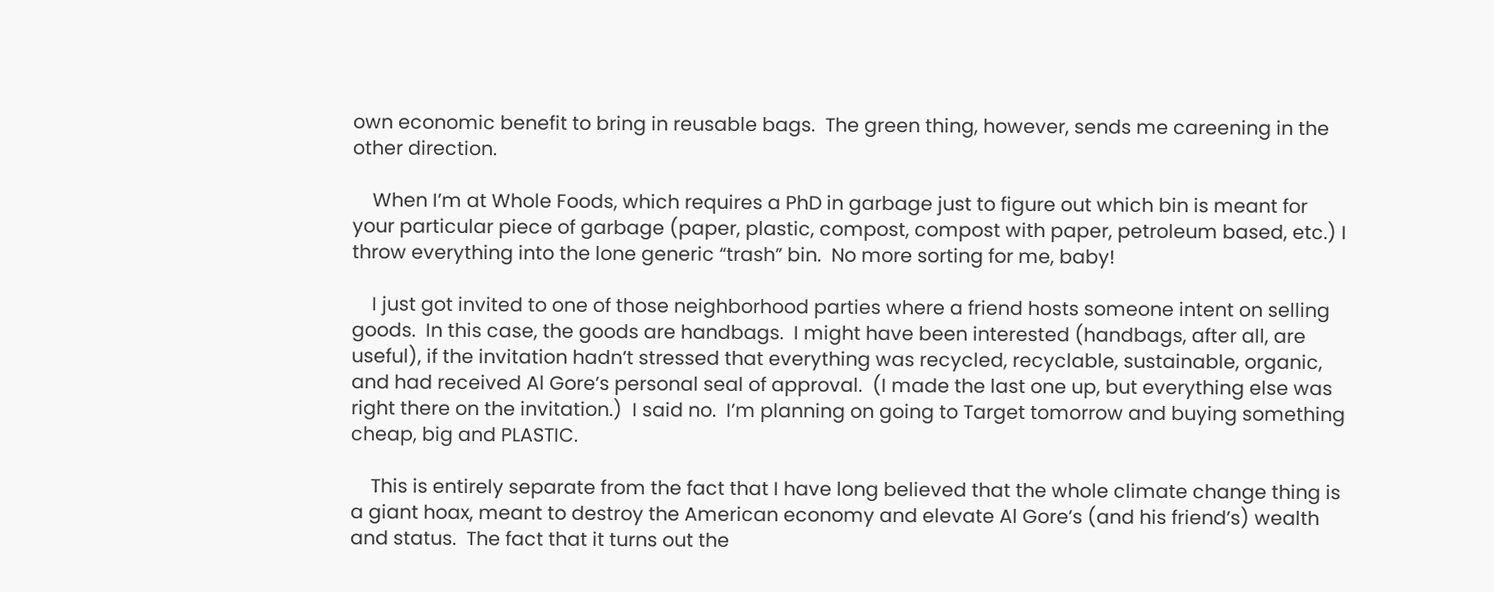own economic benefit to bring in reusable bags.  The green thing, however, sends me careening in the other direction.

    When I’m at Whole Foods, which requires a PhD in garbage just to figure out which bin is meant for your particular piece of garbage (paper, plastic, compost, compost with paper, petroleum based, etc.) I throw everything into the lone generic “trash” bin.  No more sorting for me, baby!

    I just got invited to one of those neighborhood parties where a friend hosts someone intent on selling goods.  In this case, the goods are handbags.  I might have been interested (handbags, after all, are useful), if the invitation hadn’t stressed that everything was recycled, recyclable, sustainable, organic, and had received Al Gore’s personal seal of approval.  (I made the last one up, but everything else was right there on the invitation.)  I said no.  I’m planning on going to Target tomorrow and buying something cheap, big and PLASTIC.

    This is entirely separate from the fact that I have long believed that the whole climate change thing is a giant hoax, meant to destroy the American economy and elevate Al Gore’s (and his friend’s) wealth and status.  The fact that it turns out the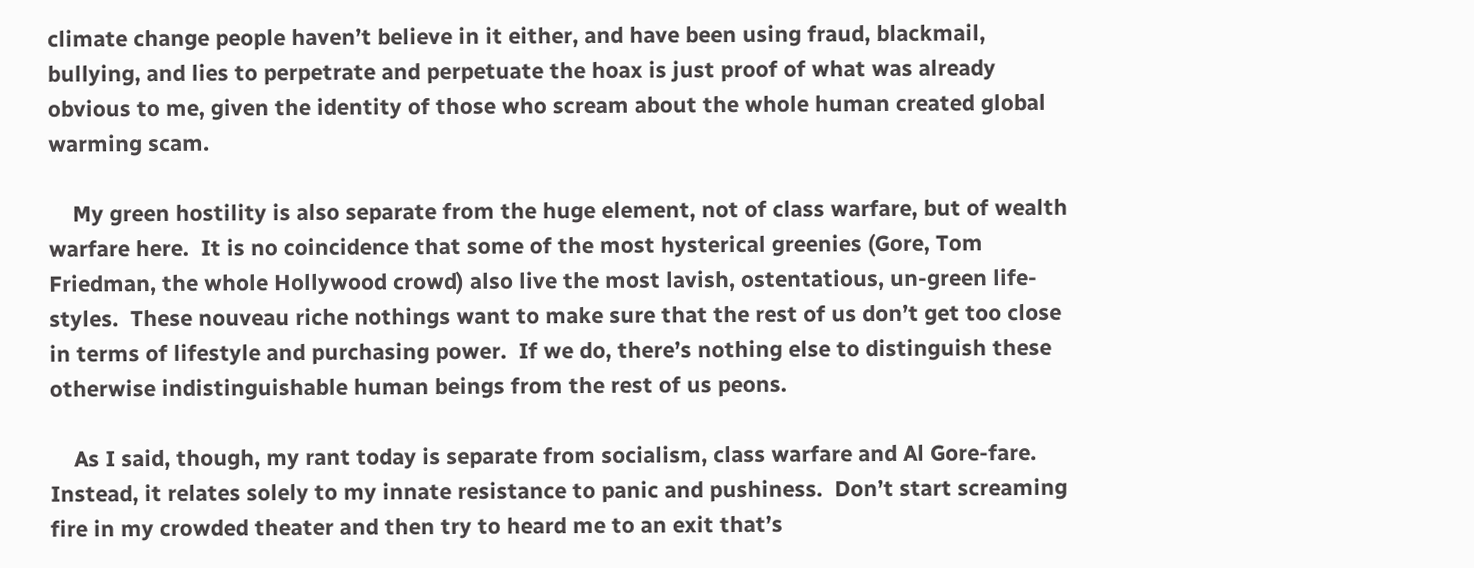climate change people haven’t believe in it either, and have been using fraud, blackmail, bullying, and lies to perpetrate and perpetuate the hoax is just proof of what was already obvious to me, given the identity of those who scream about the whole human created global warming scam.

    My green hostility is also separate from the huge element, not of class warfare, but of wealth warfare here.  It is no coincidence that some of the most hysterical greenies (Gore, Tom Friedman, the whole Hollywood crowd) also live the most lavish, ostentatious, un-green life-styles.  These nouveau riche nothings want to make sure that the rest of us don’t get too close in terms of lifestyle and purchasing power.  If we do, there’s nothing else to distinguish these otherwise indistinguishable human beings from the rest of us peons.

    As I said, though, my rant today is separate from socialism, class warfare and Al Gore-fare.  Instead, it relates solely to my innate resistance to panic and pushiness.  Don’t start screaming fire in my crowded theater and then try to heard me to an exit that’s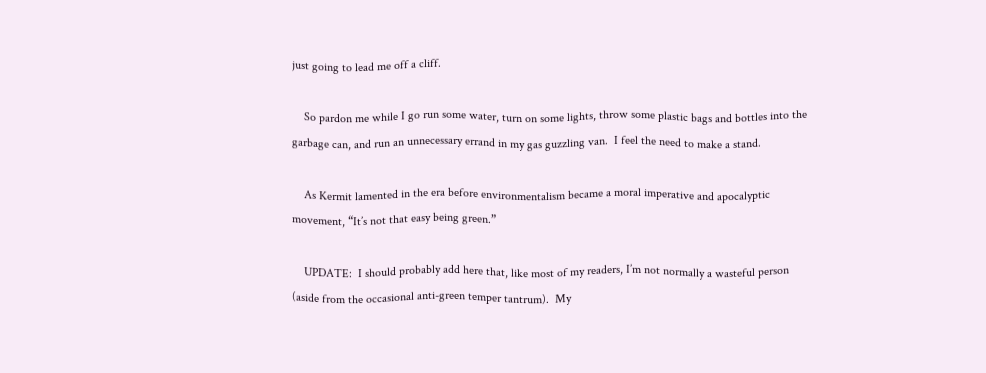just going to lead me off a cliff.

    So pardon me while I go run some water, turn on some lights, throw some plastic bags and bottles into the garbage can, and run an unnecessary errand in my gas guzzling van.  I feel the need to make a stand.

    As Kermit lamented in the era before environmentalism became a moral imperative and apocalyptic movement, “It’s not that easy being green.”

    UPDATE:  I should probably add here that, like most of my readers, I’m not normally a wasteful person (aside from the occasional anti-green temper tantrum).  My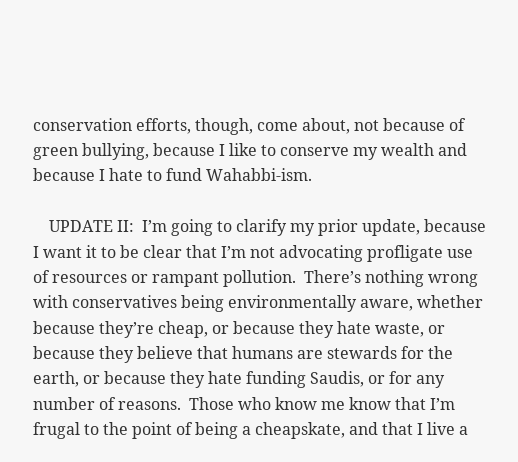conservation efforts, though, come about, not because of green bullying, because I like to conserve my wealth and because I hate to fund Wahabbi-ism.

    UPDATE II:  I’m going to clarify my prior update, because I want it to be clear that I’m not advocating profligate use of resources or rampant pollution.  There’s nothing wrong with conservatives being environmentally aware, whether because they’re cheap, or because they hate waste, or because they believe that humans are stewards for the earth, or because they hate funding Saudis, or for any number of reasons.  Those who know me know that I’m frugal to the point of being a cheapskate, and that I live a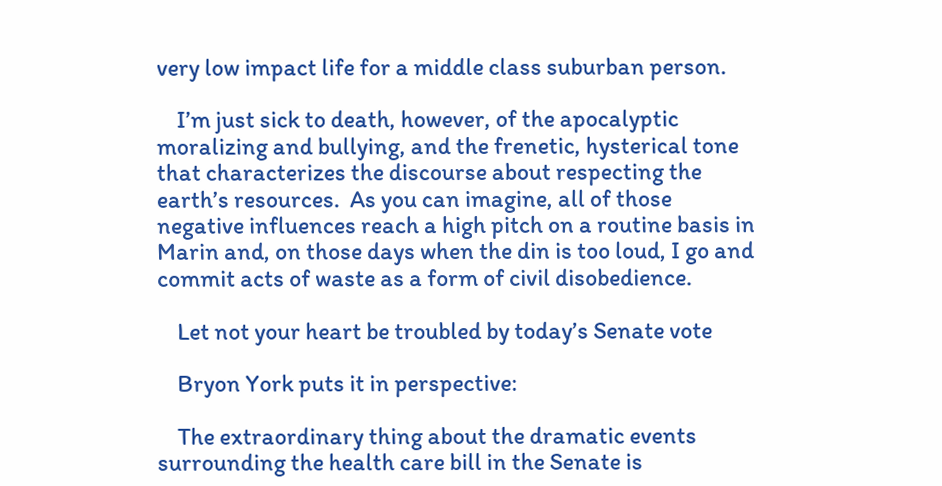very low impact life for a middle class suburban person.

    I’m just sick to death, however, of the apocalyptic moralizing and bullying, and the frenetic, hysterical tone that characterizes the discourse about respecting the earth’s resources.  As you can imagine, all of those negative influences reach a high pitch on a routine basis in Marin and, on those days when the din is too loud, I go and commit acts of waste as a form of civil disobedience.

    Let not your heart be troubled by today’s Senate vote

    Bryon York puts it in perspective:

    The extraordinary thing about the dramatic events surrounding the health care bill in the Senate is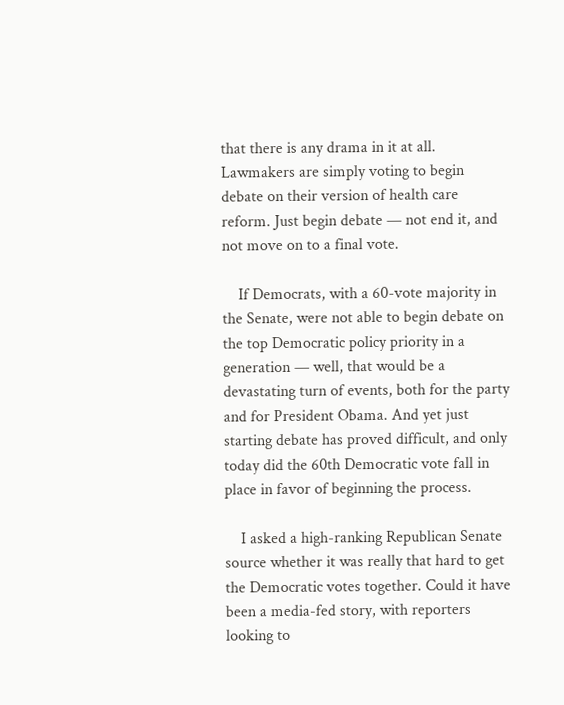that there is any drama in it at all. Lawmakers are simply voting to begin debate on their version of health care reform. Just begin debate — not end it, and not move on to a final vote.

    If Democrats, with a 60-vote majority in the Senate, were not able to begin debate on the top Democratic policy priority in a generation — well, that would be a devastating turn of events, both for the party and for President Obama. And yet just starting debate has proved difficult, and only today did the 60th Democratic vote fall in place in favor of beginning the process.

    I asked a high-ranking Republican Senate source whether it was really that hard to get the Democratic votes together. Could it have been a media-fed story, with reporters looking to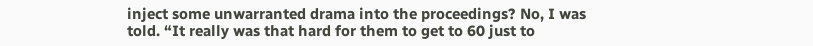inject some unwarranted drama into the proceedings? No, I was told. “It really was that hard for them to get to 60 just to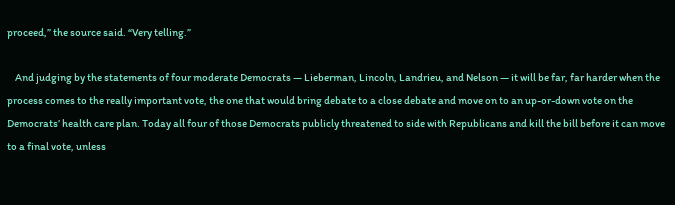proceed,” the source said. “Very telling.”

    And judging by the statements of four moderate Democrats — Lieberman, Lincoln, Landrieu, and Nelson — it will be far, far harder when the process comes to the really important vote, the one that would bring debate to a close debate and move on to an up-or-down vote on the Democrats’ health care plan. Today all four of those Democrats publicly threatened to side with Republicans and kill the bill before it can move to a final vote, unless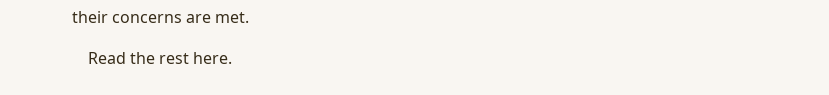their concerns are met.

    Read the rest here.